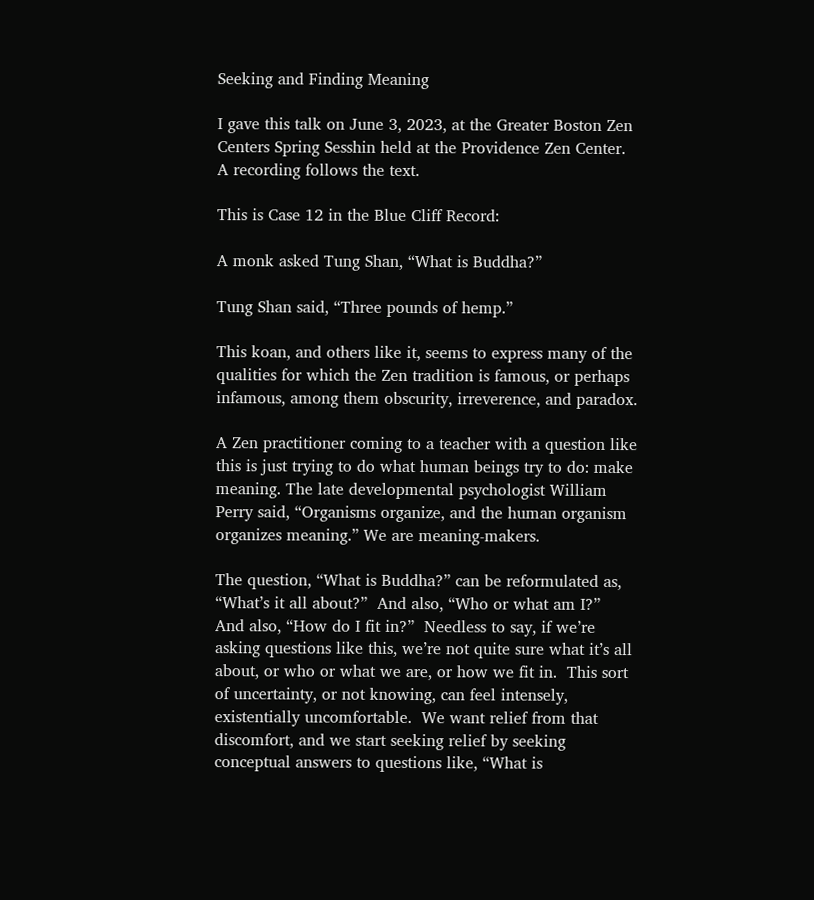Seeking and Finding Meaning

I gave this talk on June 3, 2023, at the Greater Boston Zen Centers Spring Sesshin held at the Providence Zen Center. A recording follows the text.

This is Case 12 in the Blue Cliff Record:

A monk asked Tung Shan, “What is Buddha?”

Tung Shan said, “Three pounds of hemp.”

This koan, and others like it, seems to express many of the qualities for which the Zen tradition is famous, or perhaps infamous, among them obscurity, irreverence, and paradox.

A Zen practitioner coming to a teacher with a question like this is just trying to do what human beings try to do: make meaning. The late developmental psychologist William Perry said, “Organisms organize, and the human organism organizes meaning.” We are meaning-makers.

The question, “What is Buddha?” can be reformulated as, “What’s it all about?”  And also, “Who or what am I?”  And also, “How do I fit in?”  Needless to say, if we’re asking questions like this, we’re not quite sure what it’s all about, or who or what we are, or how we fit in.  This sort of uncertainty, or not knowing, can feel intensely, existentially uncomfortable.  We want relief from that discomfort, and we start seeking relief by seeking conceptual answers to questions like, “What is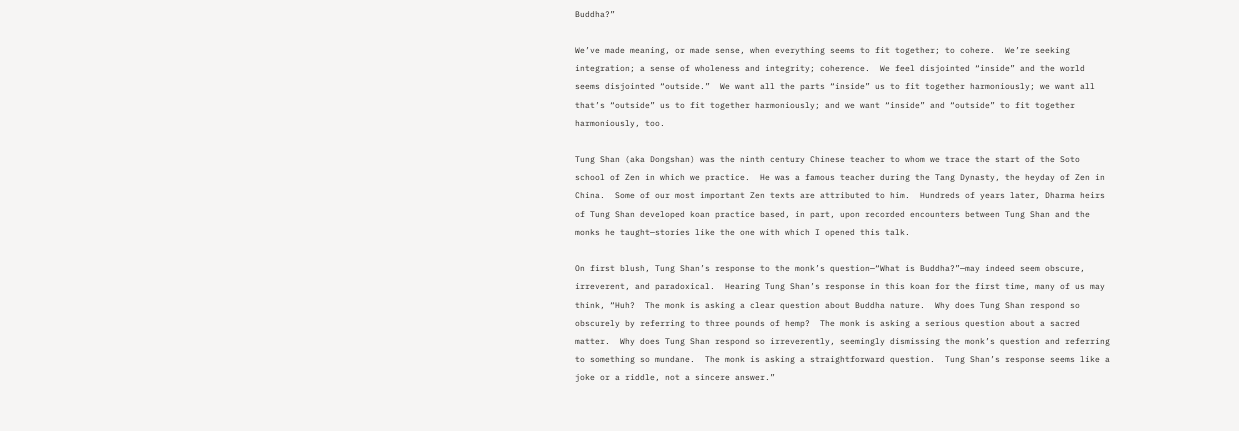Buddha?”

We’ve made meaning, or made sense, when everything seems to fit together; to cohere.  We’re seeking integration; a sense of wholeness and integrity; coherence.  We feel disjointed “inside” and the world seems disjointed “outside.”  We want all the parts “inside” us to fit together harmoniously; we want all that’s “outside” us to fit together harmoniously; and we want “inside” and “outside” to fit together harmoniously, too.

Tung Shan (aka Dongshan) was the ninth century Chinese teacher to whom we trace the start of the Soto school of Zen in which we practice.  He was a famous teacher during the Tang Dynasty, the heyday of Zen in China.  Some of our most important Zen texts are attributed to him.  Hundreds of years later, Dharma heirs of Tung Shan developed koan practice based, in part, upon recorded encounters between Tung Shan and the monks he taught—stories like the one with which I opened this talk.

On first blush, Tung Shan’s response to the monk’s question—“What is Buddha?”—may indeed seem obscure, irreverent, and paradoxical.  Hearing Tung Shan’s response in this koan for the first time, many of us may think, “Huh?  The monk is asking a clear question about Buddha nature.  Why does Tung Shan respond so obscurely by referring to three pounds of hemp?  The monk is asking a serious question about a sacred matter.  Why does Tung Shan respond so irreverently, seemingly dismissing the monk’s question and referring to something so mundane.  The monk is asking a straightforward question.  Tung Shan’s response seems like a joke or a riddle, not a sincere answer.”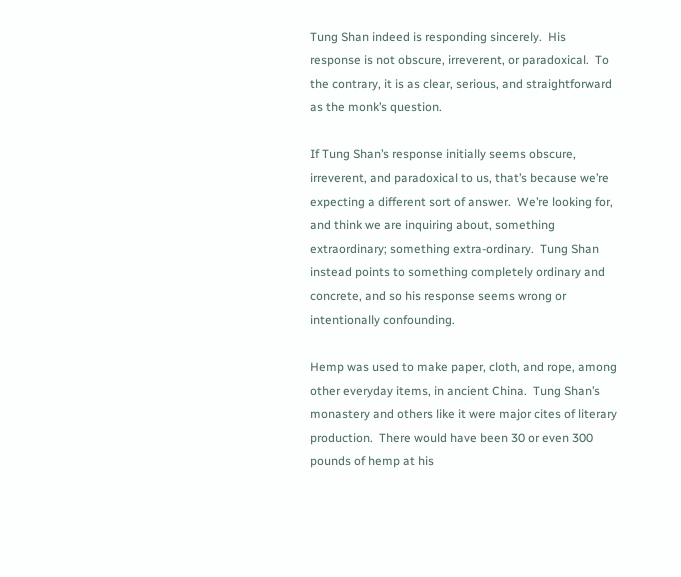Tung Shan indeed is responding sincerely.  His response is not obscure, irreverent, or paradoxical.  To the contrary, it is as clear, serious, and straightforward as the monk’s question.

If Tung Shan’s response initially seems obscure, irreverent, and paradoxical to us, that’s because we’re expecting a different sort of answer.  We’re looking for, and think we are inquiring about, something extraordinary; something extra-ordinary.  Tung Shan instead points to something completely ordinary and concrete, and so his response seems wrong or intentionally confounding.

Hemp was used to make paper, cloth, and rope, among other everyday items, in ancient China.  Tung Shan’s monastery and others like it were major cites of literary production.  There would have been 30 or even 300 pounds of hemp at his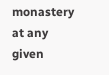monastery at any given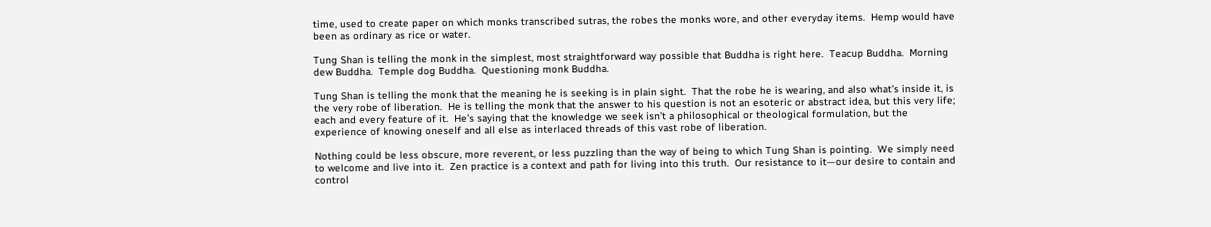time, used to create paper on which monks transcribed sutras, the robes the monks wore, and other everyday items.  Hemp would have been as ordinary as rice or water.

Tung Shan is telling the monk in the simplest, most straightforward way possible that Buddha is right here.  Teacup Buddha.  Morning dew Buddha.  Temple dog Buddha.  Questioning monk Buddha.

Tung Shan is telling the monk that the meaning he is seeking is in plain sight.  That the robe he is wearing, and also what’s inside it, is the very robe of liberation.  He is telling the monk that the answer to his question is not an esoteric or abstract idea, but this very life; each and every feature of it.  He’s saying that the knowledge we seek isn’t a philosophical or theological formulation, but the experience of knowing oneself and all else as interlaced threads of this vast robe of liberation.

Nothing could be less obscure, more reverent, or less puzzling than the way of being to which Tung Shan is pointing.  We simply need to welcome and live into it.  Zen practice is a context and path for living into this truth.  Our resistance to it—our desire to contain and control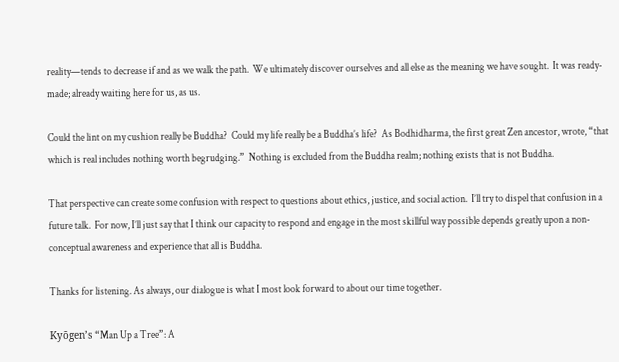reality—tends to decrease if and as we walk the path.  We ultimately discover ourselves and all else as the meaning we have sought.  It was ready-made; already waiting here for us, as us.

Could the lint on my cushion really be Buddha?  Could my life really be a Buddha’s life?  As Bodhidharma, the first great Zen ancestor, wrote, “that which is real includes nothing worth begrudging.”  Nothing is excluded from the Buddha realm; nothing exists that is not Buddha.

That perspective can create some confusion with respect to questions about ethics, justice, and social action.  I’ll try to dispel that confusion in a future talk.  For now, I’ll just say that I think our capacity to respond and engage in the most skillful way possible depends greatly upon a non-conceptual awareness and experience that all is Buddha.

Thanks for listening. As always, our dialogue is what I most look forward to about our time together.

Kyōgen’s “Man Up a Tree”: A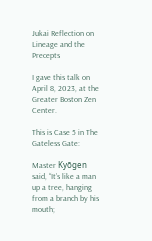Jukai Reflection on Lineage and the Precepts

I gave this talk on April 8, 2023, at the Greater Boston Zen Center.

This is Case 5 in The Gateless Gate:

Master Kyōgen said, “It’s like a man up a tree, hanging from a branch by his mouth;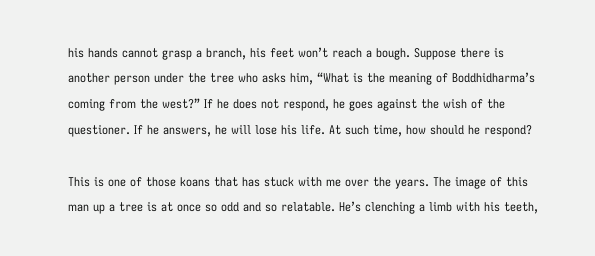his hands cannot grasp a branch, his feet won’t reach a bough. Suppose there is another person under the tree who asks him, “What is the meaning of Boddhidharma’s coming from the west?” If he does not respond, he goes against the wish of the questioner. If he answers, he will lose his life. At such time, how should he respond?

This is one of those koans that has stuck with me over the years. The image of this man up a tree is at once so odd and so relatable. He’s clenching a limb with his teeth,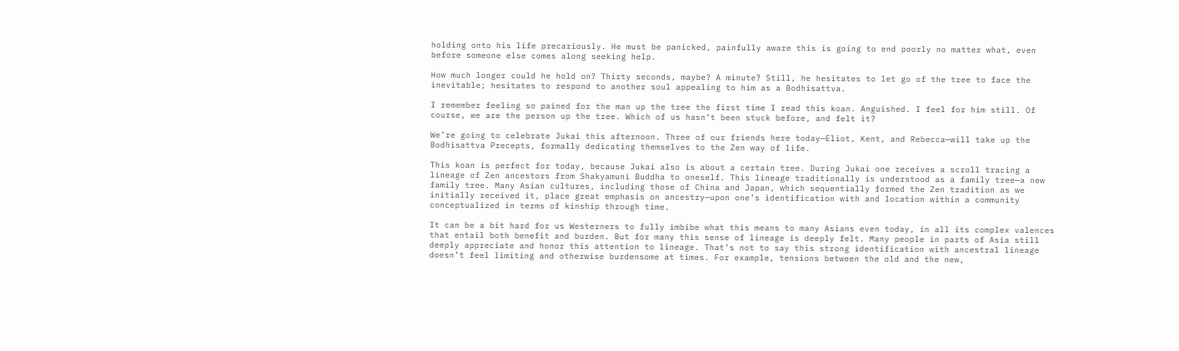holding onto his life precariously. He must be panicked, painfully aware this is going to end poorly no matter what, even before someone else comes along seeking help.

How much longer could he hold on? Thirty seconds, maybe? A minute? Still, he hesitates to let go of the tree to face the inevitable; hesitates to respond to another soul appealing to him as a Bodhisattva.

I remember feeling so pained for the man up the tree the first time I read this koan. Anguished. I feel for him still. Of course, we are the person up the tree. Which of us hasn’t been stuck before, and felt it?

We’re going to celebrate Jukai this afternoon. Three of our friends here today—Eliot, Kent, and Rebecca—will take up the Bodhisattva Precepts, formally dedicating themselves to the Zen way of life.

This koan is perfect for today, because Jukai also is about a certain tree. During Jukai one receives a scroll tracing a lineage of Zen ancestors from Shakyamuni Buddha to oneself. This lineage traditionally is understood as a family tree—a new family tree. Many Asian cultures, including those of China and Japan, which sequentially formed the Zen tradition as we initially received it, place great emphasis on ancestry—upon one’s identification with and location within a community conceptualized in terms of kinship through time.

It can be a bit hard for us Westerners to fully imbibe what this means to many Asians even today, in all its complex valences that entail both benefit and burden. But for many this sense of lineage is deeply felt. Many people in parts of Asia still deeply appreciate and honor this attention to lineage. That’s not to say this strong identification with ancestral lineage doesn’t feel limiting and otherwise burdensome at times. For example, tensions between the old and the new,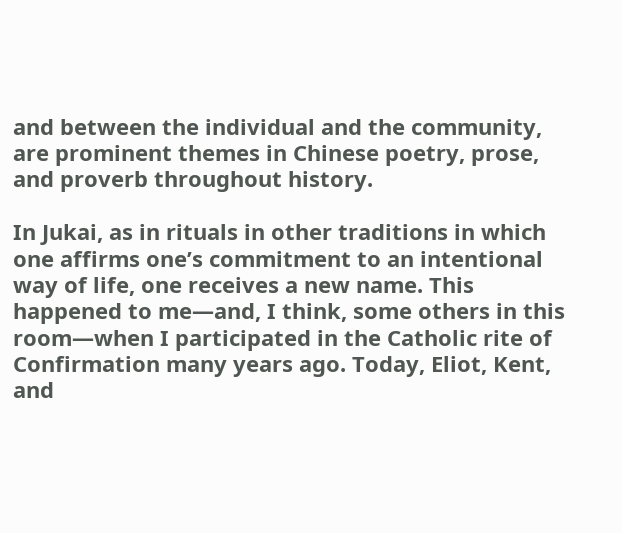and between the individual and the community, are prominent themes in Chinese poetry, prose, and proverb throughout history.

In Jukai, as in rituals in other traditions in which one affirms one’s commitment to an intentional way of life, one receives a new name. This happened to me—and, I think, some others in this room—when I participated in the Catholic rite of Confirmation many years ago. Today, Eliot, Kent, and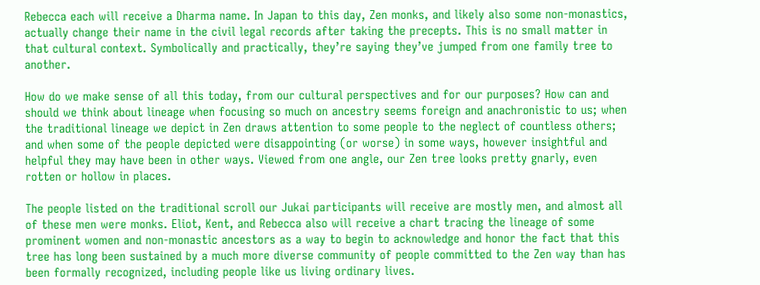Rebecca each will receive a Dharma name. In Japan to this day, Zen monks, and likely also some non-monastics, actually change their name in the civil legal records after taking the precepts. This is no small matter in that cultural context. Symbolically and practically, they’re saying they’ve jumped from one family tree to another.

How do we make sense of all this today, from our cultural perspectives and for our purposes? How can and should we think about lineage when focusing so much on ancestry seems foreign and anachronistic to us; when the traditional lineage we depict in Zen draws attention to some people to the neglect of countless others; and when some of the people depicted were disappointing (or worse) in some ways, however insightful and helpful they may have been in other ways. Viewed from one angle, our Zen tree looks pretty gnarly, even rotten or hollow in places.

The people listed on the traditional scroll our Jukai participants will receive are mostly men, and almost all of these men were monks. Eliot, Kent, and Rebecca also will receive a chart tracing the lineage of some prominent women and non-monastic ancestors as a way to begin to acknowledge and honor the fact that this tree has long been sustained by a much more diverse community of people committed to the Zen way than has been formally recognized, including people like us living ordinary lives.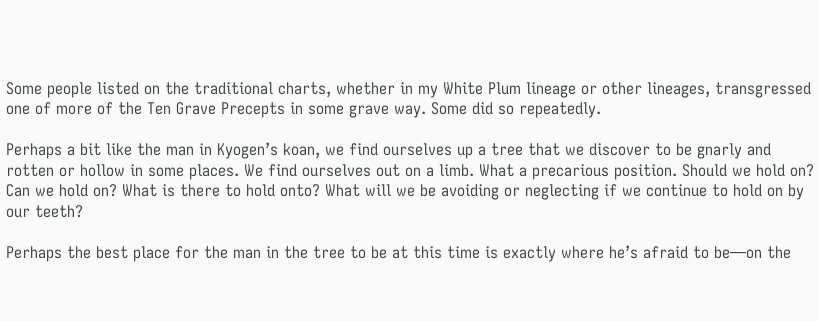Some people listed on the traditional charts, whether in my White Plum lineage or other lineages, transgressed one of more of the Ten Grave Precepts in some grave way. Some did so repeatedly.

Perhaps a bit like the man in Kyogen’s koan, we find ourselves up a tree that we discover to be gnarly and rotten or hollow in some places. We find ourselves out on a limb. What a precarious position. Should we hold on? Can we hold on? What is there to hold onto? What will we be avoiding or neglecting if we continue to hold on by our teeth?

Perhaps the best place for the man in the tree to be at this time is exactly where he’s afraid to be—on the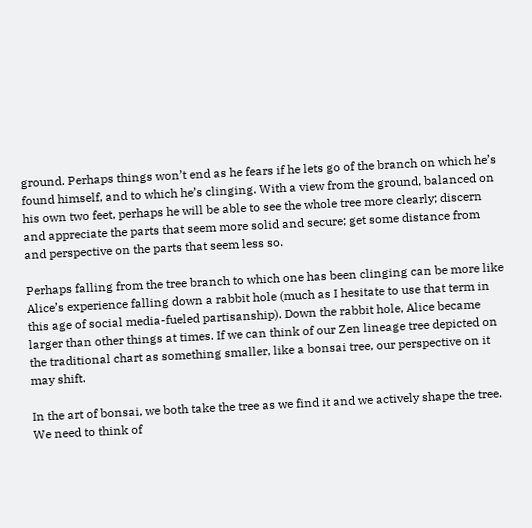ground. Perhaps things won’t end as he fears if he lets go of the branch on which he’s found himself, and to which he’s clinging. With a view from the ground, balanced on his own two feet, perhaps he will be able to see the whole tree more clearly; discern and appreciate the parts that seem more solid and secure; get some distance from and perspective on the parts that seem less so.

Perhaps falling from the tree branch to which one has been clinging can be more like Alice’s experience falling down a rabbit hole (much as I hesitate to use that term in this age of social media-fueled partisanship). Down the rabbit hole, Alice became larger than other things at times. If we can think of our Zen lineage tree depicted on the traditional chart as something smaller, like a bonsai tree, our perspective on it may shift.

In the art of bonsai, we both take the tree as we find it and we actively shape the tree. We need to think of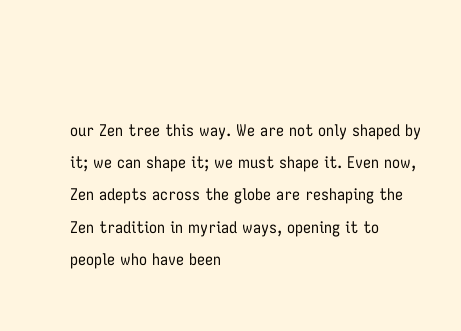our Zen tree this way. We are not only shaped by it; we can shape it; we must shape it. Even now, Zen adepts across the globe are reshaping the Zen tradition in myriad ways, opening it to people who have been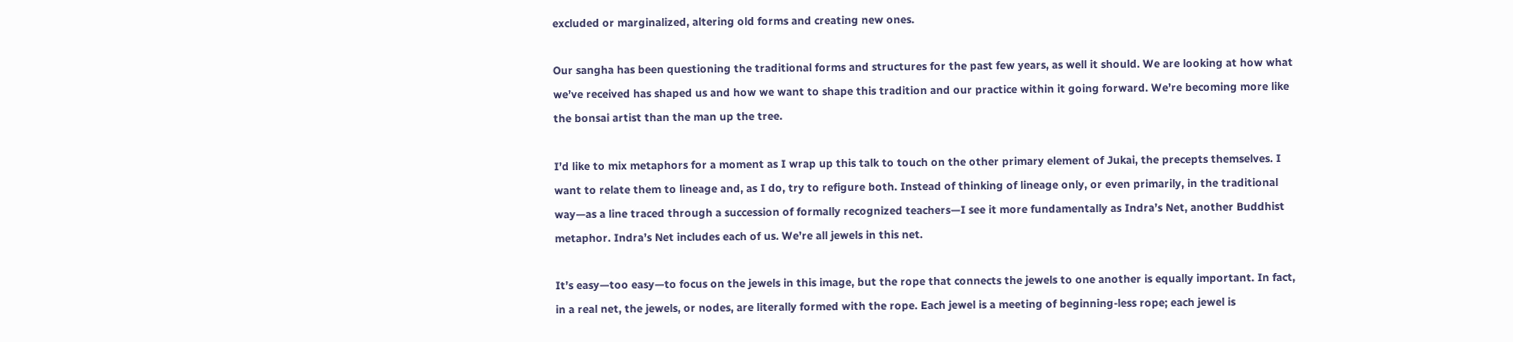excluded or marginalized, altering old forms and creating new ones.

Our sangha has been questioning the traditional forms and structures for the past few years, as well it should. We are looking at how what we’ve received has shaped us and how we want to shape this tradition and our practice within it going forward. We’re becoming more like the bonsai artist than the man up the tree.

I’d like to mix metaphors for a moment as I wrap up this talk to touch on the other primary element of Jukai, the precepts themselves. I want to relate them to lineage and, as I do, try to refigure both. Instead of thinking of lineage only, or even primarily, in the traditional way—as a line traced through a succession of formally recognized teachers—I see it more fundamentally as Indra’s Net, another Buddhist metaphor. Indra’s Net includes each of us. We’re all jewels in this net.

It’s easy—too easy—to focus on the jewels in this image, but the rope that connects the jewels to one another is equally important. In fact, in a real net, the jewels, or nodes, are literally formed with the rope. Each jewel is a meeting of beginning-less rope; each jewel is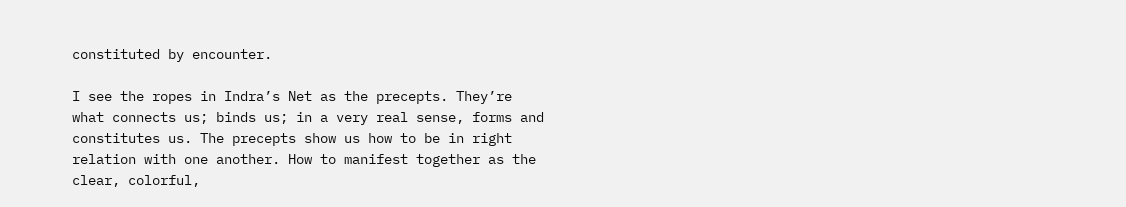constituted by encounter.

I see the ropes in Indra’s Net as the precepts. They’re what connects us; binds us; in a very real sense, forms and constitutes us. The precepts show us how to be in right relation with one another. How to manifest together as the clear, colorful,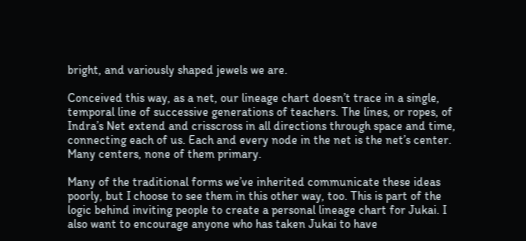bright, and variously shaped jewels we are.

Conceived this way, as a net, our lineage chart doesn’t trace in a single, temporal line of successive generations of teachers. The lines, or ropes, of Indra’s Net extend and crisscross in all directions through space and time, connecting each of us. Each and every node in the net is the net’s center. Many centers, none of them primary.

Many of the traditional forms we’ve inherited communicate these ideas poorly, but I choose to see them in this other way, too. This is part of the logic behind inviting people to create a personal lineage chart for Jukai. I also want to encourage anyone who has taken Jukai to have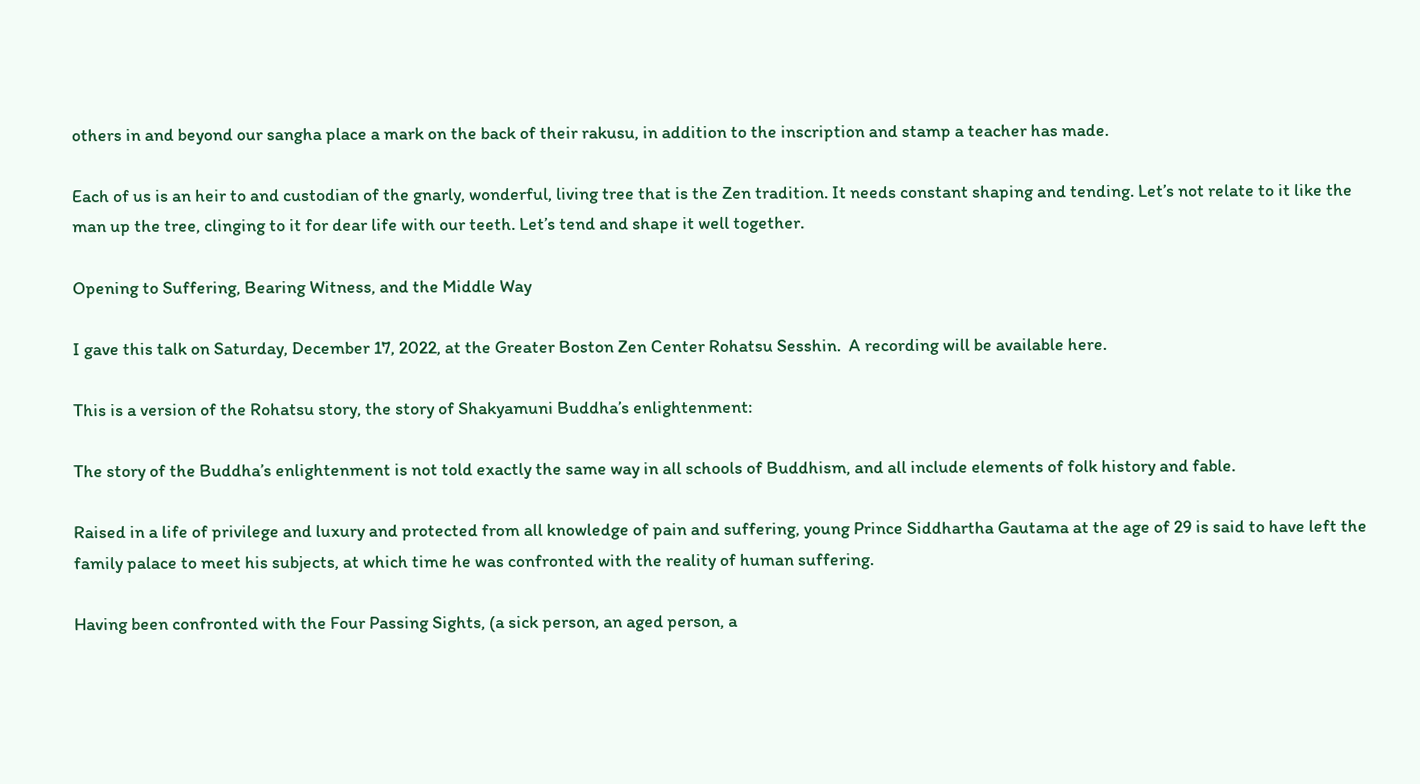others in and beyond our sangha place a mark on the back of their rakusu, in addition to the inscription and stamp a teacher has made.

Each of us is an heir to and custodian of the gnarly, wonderful, living tree that is the Zen tradition. It needs constant shaping and tending. Let’s not relate to it like the man up the tree, clinging to it for dear life with our teeth. Let’s tend and shape it well together.

Opening to Suffering, Bearing Witness, and the Middle Way

I gave this talk on Saturday, December 17, 2022, at the Greater Boston Zen Center Rohatsu Sesshin.  A recording will be available here.

This is a version of the Rohatsu story, the story of Shakyamuni Buddha’s enlightenment:

The story of the Buddha’s enlightenment is not told exactly the same way in all schools of Buddhism, and all include elements of folk history and fable.

Raised in a life of privilege and luxury and protected from all knowledge of pain and suffering, young Prince Siddhartha Gautama at the age of 29 is said to have left the family palace to meet his subjects, at which time he was confronted with the reality of human suffering.

Having been confronted with the Four Passing Sights, (a sick person, an aged person, a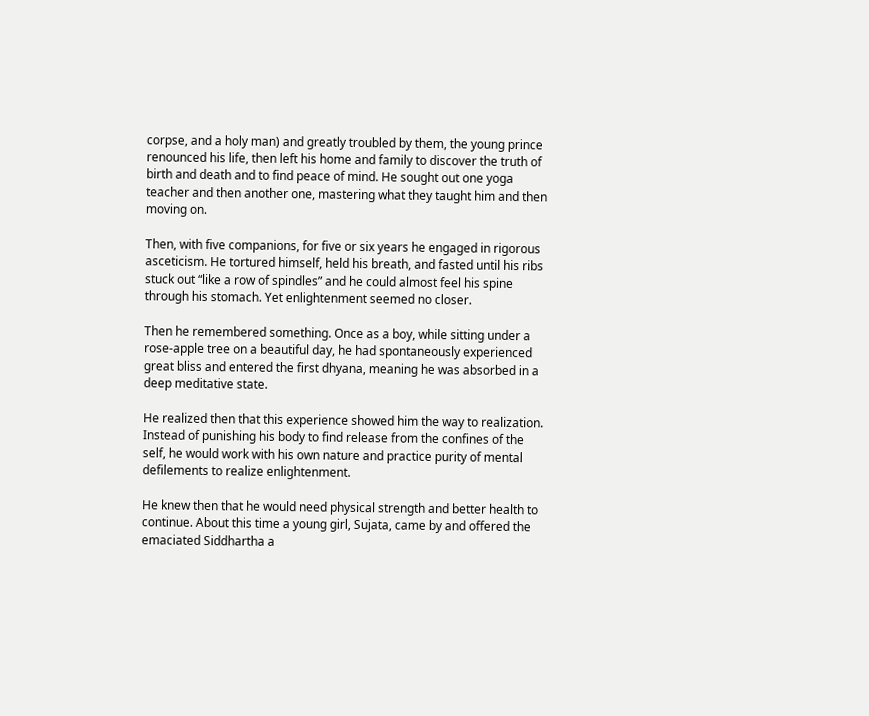corpse, and a holy man) and greatly troubled by them, the young prince renounced his life, then left his home and family to discover the truth of birth and death and to find peace of mind. He sought out one yoga teacher and then another one, mastering what they taught him and then moving on.

Then, with five companions, for five or six years he engaged in rigorous asceticism. He tortured himself, held his breath, and fasted until his ribs stuck out “like a row of spindles” and he could almost feel his spine through his stomach. Yet enlightenment seemed no closer.

Then he remembered something. Once as a boy, while sitting under a rose-apple tree on a beautiful day, he had spontaneously experienced great bliss and entered the first dhyana, meaning he was absorbed in a deep meditative state.

He realized then that this experience showed him the way to realization. Instead of punishing his body to find release from the confines of the self, he would work with his own nature and practice purity of mental defilements to realize enlightenment.

He knew then that he would need physical strength and better health to continue. About this time a young girl, Sujata, came by and offered the emaciated Siddhartha a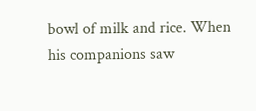bowl of milk and rice. When his companions saw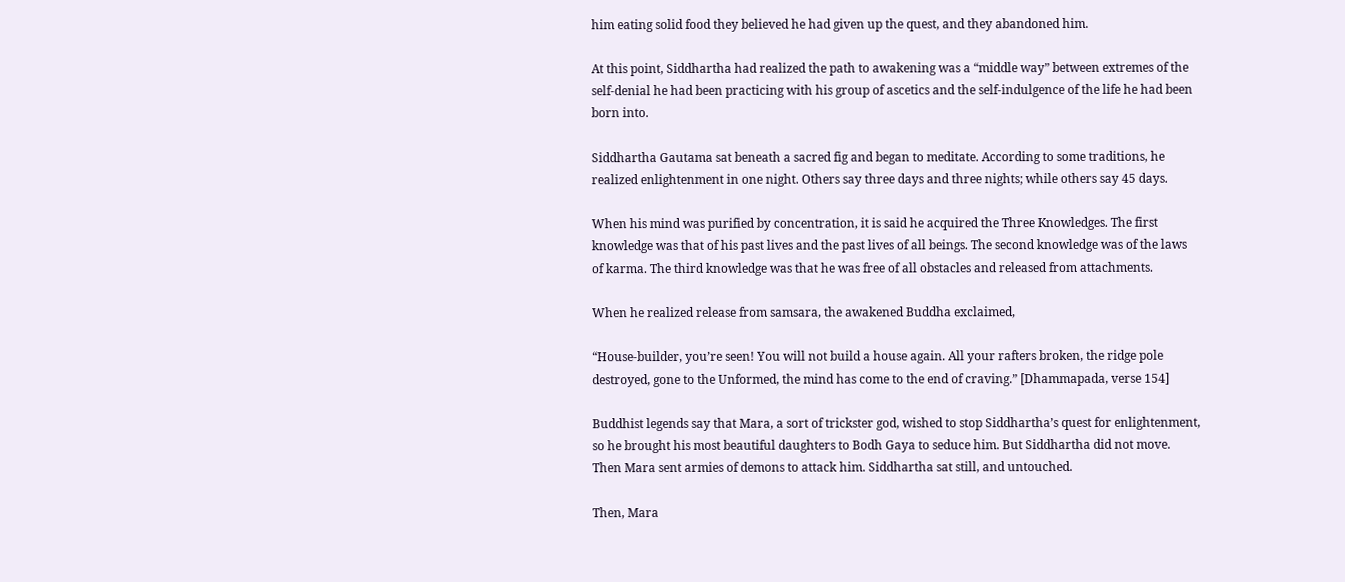him eating solid food they believed he had given up the quest, and they abandoned him.

At this point, Siddhartha had realized the path to awakening was a “middle way” between extremes of the self-denial he had been practicing with his group of ascetics and the self-indulgence of the life he had been born into.

Siddhartha Gautama sat beneath a sacred fig and began to meditate. According to some traditions, he realized enlightenment in one night. Others say three days and three nights; while others say 45 days.

When his mind was purified by concentration, it is said he acquired the Three Knowledges. The first knowledge was that of his past lives and the past lives of all beings. The second knowledge was of the laws of karma. The third knowledge was that he was free of all obstacles and released from attachments.

When he realized release from samsara, the awakened Buddha exclaimed,

“House-builder, you’re seen! You will not build a house again. All your rafters broken, the ridge pole destroyed, gone to the Unformed, the mind has come to the end of craving.” [Dhammapada, verse 154]

Buddhist legends say that Mara, a sort of trickster god, wished to stop Siddhartha’s quest for enlightenment, so he brought his most beautiful daughters to Bodh Gaya to seduce him. But Siddhartha did not move. Then Mara sent armies of demons to attack him. Siddhartha sat still, and untouched.

Then, Mara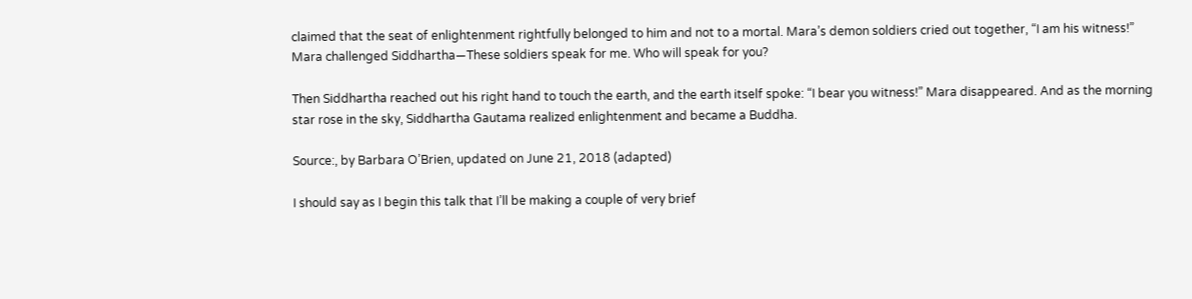claimed that the seat of enlightenment rightfully belonged to him and not to a mortal. Mara’s demon soldiers cried out together, “I am his witness!” Mara challenged Siddhartha—These soldiers speak for me. Who will speak for you?

Then Siddhartha reached out his right hand to touch the earth, and the earth itself spoke: “I bear you witness!” Mara disappeared. And as the morning star rose in the sky, Siddhartha Gautama realized enlightenment and became a Buddha.

Source:, by Barbara O’Brien, updated on June 21, 2018 (adapted)

I should say as I begin this talk that I’ll be making a couple of very brief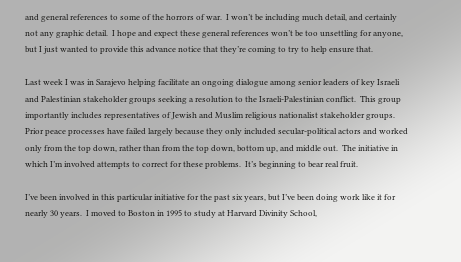and general references to some of the horrors of war.  I won’t be including much detail, and certainly not any graphic detail.  I hope and expect these general references won’t be too unsettling for anyone, but I just wanted to provide this advance notice that they’re coming to try to help ensure that.

Last week I was in Sarajevo helping facilitate an ongoing dialogue among senior leaders of key Israeli and Palestinian stakeholder groups seeking a resolution to the Israeli-Palestinian conflict.  This group importantly includes representatives of Jewish and Muslim religious nationalist stakeholder groups.  Prior peace processes have failed largely because they only included secular-political actors and worked only from the top down, rather than from the top down, bottom up, and middle out.  The initiative in which I’m involved attempts to correct for these problems.  It’s beginning to bear real fruit.

I’ve been involved in this particular initiative for the past six years, but I’ve been doing work like it for nearly 30 years.  I moved to Boston in 1995 to study at Harvard Divinity School,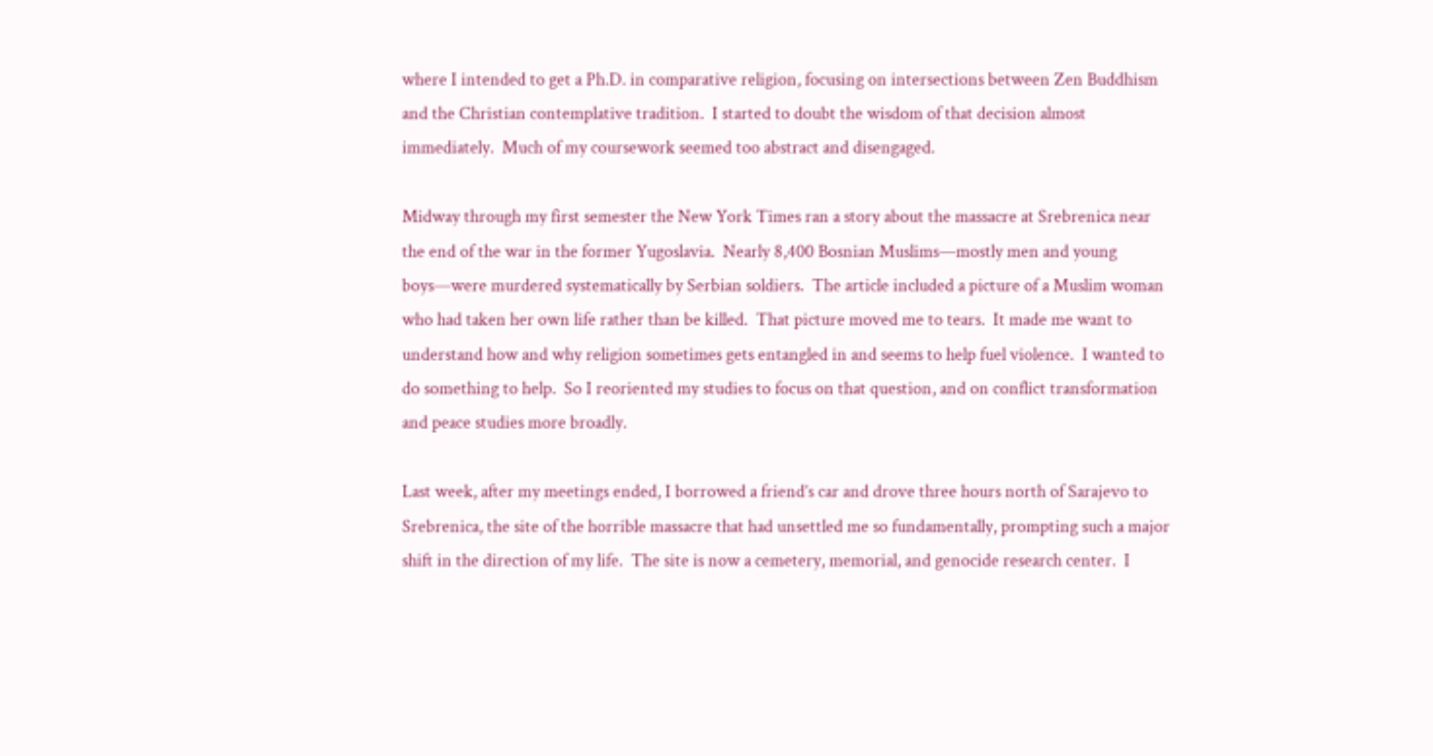where I intended to get a Ph.D. in comparative religion, focusing on intersections between Zen Buddhism and the Christian contemplative tradition.  I started to doubt the wisdom of that decision almost immediately.  Much of my coursework seemed too abstract and disengaged.

Midway through my first semester the New York Times ran a story about the massacre at Srebrenica near the end of the war in the former Yugoslavia.  Nearly 8,400 Bosnian Muslims—mostly men and young boys—were murdered systematically by Serbian soldiers.  The article included a picture of a Muslim woman who had taken her own life rather than be killed.  That picture moved me to tears.  It made me want to understand how and why religion sometimes gets entangled in and seems to help fuel violence.  I wanted to do something to help.  So I reoriented my studies to focus on that question, and on conflict transformation and peace studies more broadly.

Last week, after my meetings ended, I borrowed a friend’s car and drove three hours north of Sarajevo to Srebrenica, the site of the horrible massacre that had unsettled me so fundamentally, prompting such a major shift in the direction of my life.  The site is now a cemetery, memorial, and genocide research center.  I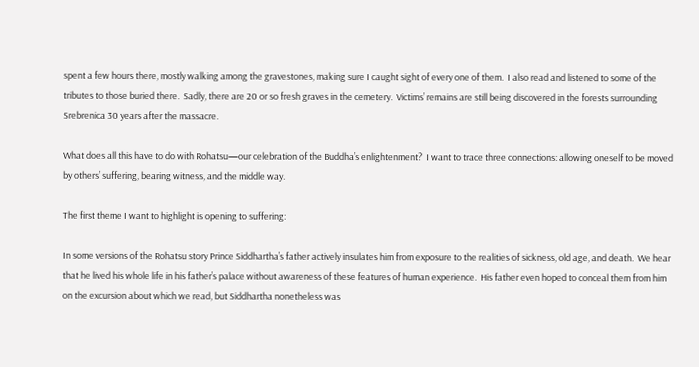spent a few hours there, mostly walking among the gravestones, making sure I caught sight of every one of them.  I also read and listened to some of the tributes to those buried there.  Sadly, there are 20 or so fresh graves in the cemetery.  Victims’ remains are still being discovered in the forests surrounding Srebrenica 30 years after the massacre.

What does all this have to do with Rohatsu—our celebration of the Buddha’s enlightenment?  I want to trace three connections: allowing oneself to be moved by others’ suffering, bearing witness, and the middle way.

The first theme I want to highlight is opening to suffering:

In some versions of the Rohatsu story Prince Siddhartha’s father actively insulates him from exposure to the realities of sickness, old age, and death.  We hear that he lived his whole life in his father’s palace without awareness of these features of human experience.  His father even hoped to conceal them from him on the excursion about which we read, but Siddhartha nonetheless was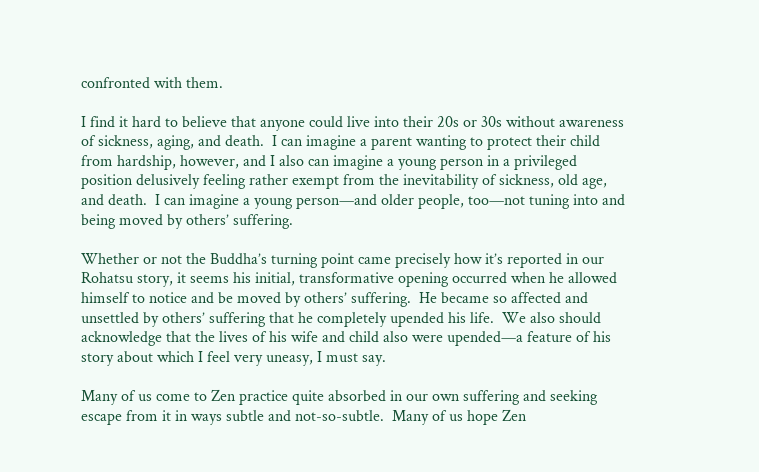confronted with them.

I find it hard to believe that anyone could live into their 20s or 30s without awareness of sickness, aging, and death.  I can imagine a parent wanting to protect their child from hardship, however, and I also can imagine a young person in a privileged position delusively feeling rather exempt from the inevitability of sickness, old age, and death.  I can imagine a young person—and older people, too—not tuning into and being moved by others’ suffering.

Whether or not the Buddha’s turning point came precisely how it’s reported in our Rohatsu story, it seems his initial, transformative opening occurred when he allowed himself to notice and be moved by others’ suffering.  He became so affected and unsettled by others’ suffering that he completely upended his life.  We also should acknowledge that the lives of his wife and child also were upended—a feature of his story about which I feel very uneasy, I must say.

Many of us come to Zen practice quite absorbed in our own suffering and seeking escape from it in ways subtle and not-so-subtle.  Many of us hope Zen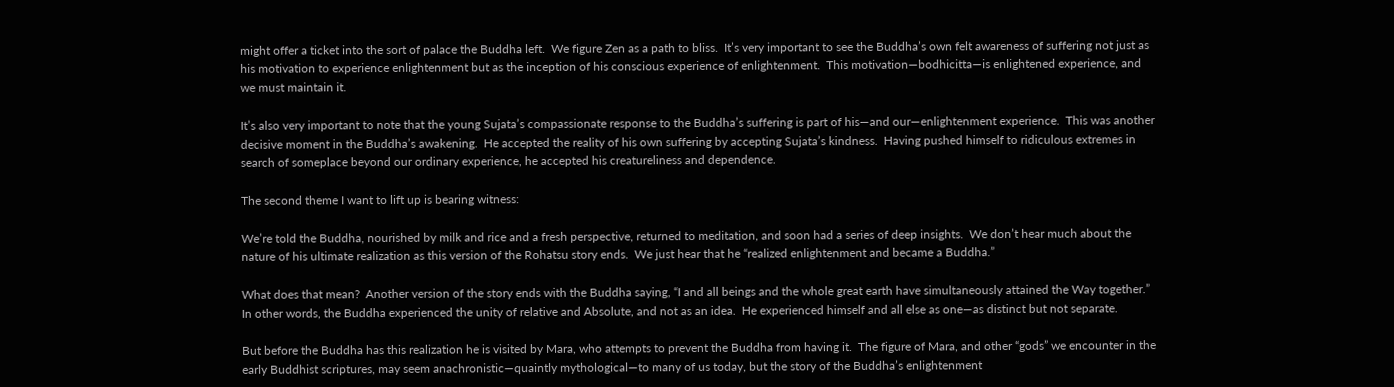might offer a ticket into the sort of palace the Buddha left.  We figure Zen as a path to bliss.  It’s very important to see the Buddha’s own felt awareness of suffering not just as his motivation to experience enlightenment but as the inception of his conscious experience of enlightenment.  This motivation—bodhicitta—is enlightened experience, and we must maintain it.

It’s also very important to note that the young Sujata’s compassionate response to the Buddha’s suffering is part of his—and our—enlightenment experience.  This was another decisive moment in the Buddha’s awakening.  He accepted the reality of his own suffering by accepting Sujata’s kindness.  Having pushed himself to ridiculous extremes in search of someplace beyond our ordinary experience, he accepted his creatureliness and dependence.

The second theme I want to lift up is bearing witness:

We’re told the Buddha, nourished by milk and rice and a fresh perspective, returned to meditation, and soon had a series of deep insights.  We don’t hear much about the nature of his ultimate realization as this version of the Rohatsu story ends.  We just hear that he “realized enlightenment and became a Buddha.”

What does that mean?  Another version of the story ends with the Buddha saying, “I and all beings and the whole great earth have simultaneously attained the Way together.”  In other words, the Buddha experienced the unity of relative and Absolute, and not as an idea.  He experienced himself and all else as one—as distinct but not separate.

But before the Buddha has this realization he is visited by Mara, who attempts to prevent the Buddha from having it.  The figure of Mara, and other “gods” we encounter in the early Buddhist scriptures, may seem anachronistic—quaintly mythological—to many of us today, but the story of the Buddha’s enlightenment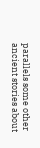parallels some other ancient stories about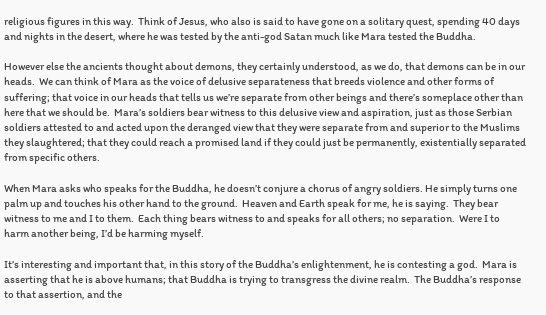religious figures in this way.  Think of Jesus, who also is said to have gone on a solitary quest, spending 40 days and nights in the desert, where he was tested by the anti-god Satan much like Mara tested the Buddha.

However else the ancients thought about demons, they certainly understood, as we do, that demons can be in our heads.  We can think of Mara as the voice of delusive separateness that breeds violence and other forms of suffering; that voice in our heads that tells us we’re separate from other beings and there’s someplace other than here that we should be.  Mara’s soldiers bear witness to this delusive view and aspiration, just as those Serbian soldiers attested to and acted upon the deranged view that they were separate from and superior to the Muslims they slaughtered; that they could reach a promised land if they could just be permanently, existentially separated from specific others.

When Mara asks who speaks for the Buddha, he doesn’t conjure a chorus of angry soldiers. He simply turns one palm up and touches his other hand to the ground.  Heaven and Earth speak for me, he is saying.  They bear witness to me and I to them.  Each thing bears witness to and speaks for all others; no separation.  Were I to harm another being, I’d be harming myself.

It’s interesting and important that, in this story of the Buddha’s enlightenment, he is contesting a god.  Mara is asserting that he is above humans; that Buddha is trying to transgress the divine realm.  The Buddha’s response to that assertion, and the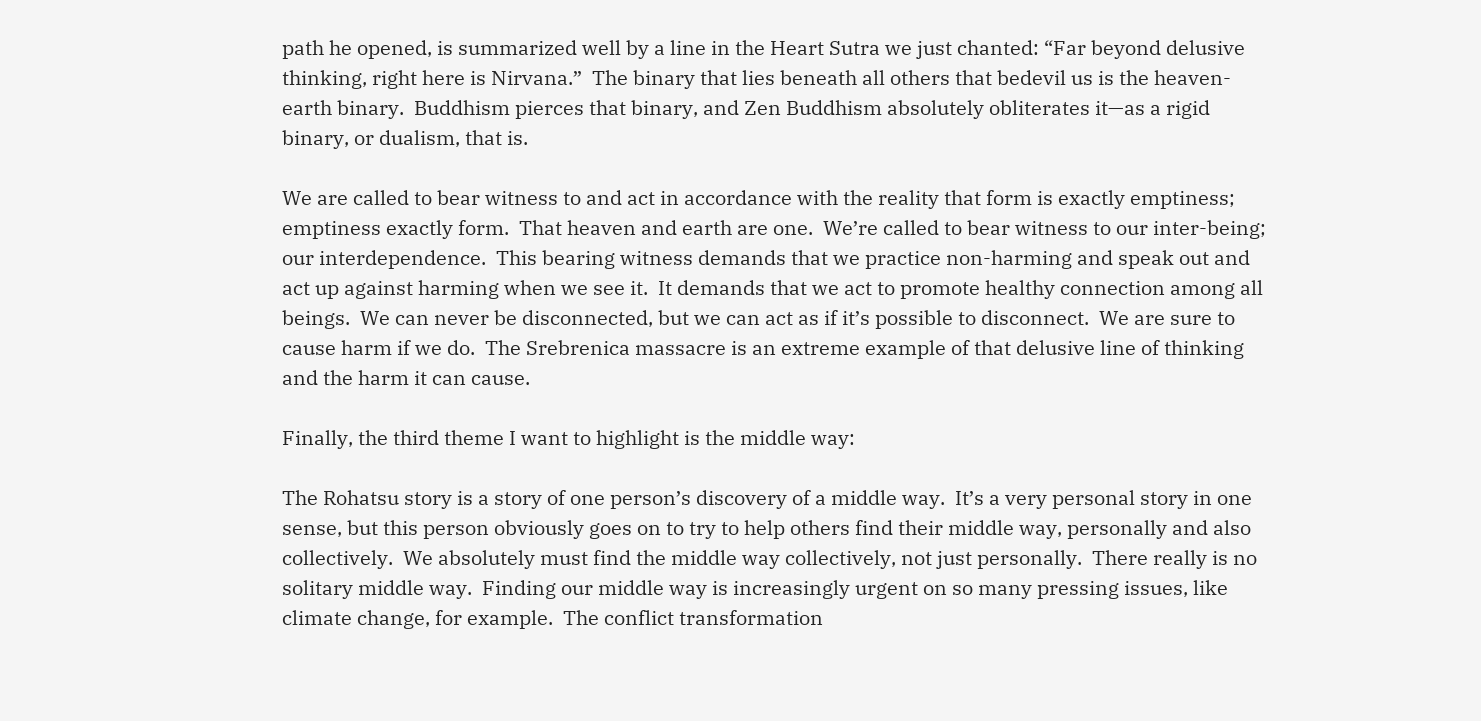path he opened, is summarized well by a line in the Heart Sutra we just chanted: “Far beyond delusive thinking, right here is Nirvana.”  The binary that lies beneath all others that bedevil us is the heaven-earth binary.  Buddhism pierces that binary, and Zen Buddhism absolutely obliterates it—as a rigid binary, or dualism, that is.

We are called to bear witness to and act in accordance with the reality that form is exactly emptiness; emptiness exactly form.  That heaven and earth are one.  We’re called to bear witness to our inter-being; our interdependence.  This bearing witness demands that we practice non-harming and speak out and act up against harming when we see it.  It demands that we act to promote healthy connection among all beings.  We can never be disconnected, but we can act as if it’s possible to disconnect.  We are sure to cause harm if we do.  The Srebrenica massacre is an extreme example of that delusive line of thinking and the harm it can cause.

Finally, the third theme I want to highlight is the middle way:

The Rohatsu story is a story of one person’s discovery of a middle way.  It’s a very personal story in one sense, but this person obviously goes on to try to help others find their middle way, personally and also collectively.  We absolutely must find the middle way collectively, not just personally.  There really is no solitary middle way.  Finding our middle way is increasingly urgent on so many pressing issues, like climate change, for example.  The conflict transformation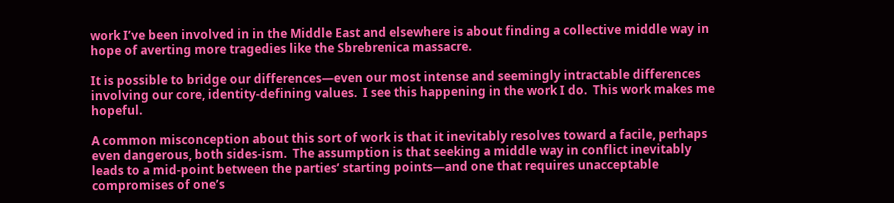work I’ve been involved in in the Middle East and elsewhere is about finding a collective middle way in hope of averting more tragedies like the Sbrebrenica massacre.

It is possible to bridge our differences—even our most intense and seemingly intractable differences involving our core, identity-defining values.  I see this happening in the work I do.  This work makes me hopeful.

A common misconception about this sort of work is that it inevitably resolves toward a facile, perhaps even dangerous, both sides-ism.  The assumption is that seeking a middle way in conflict inevitably leads to a mid-point between the parties’ starting points—and one that requires unacceptable compromises of one’s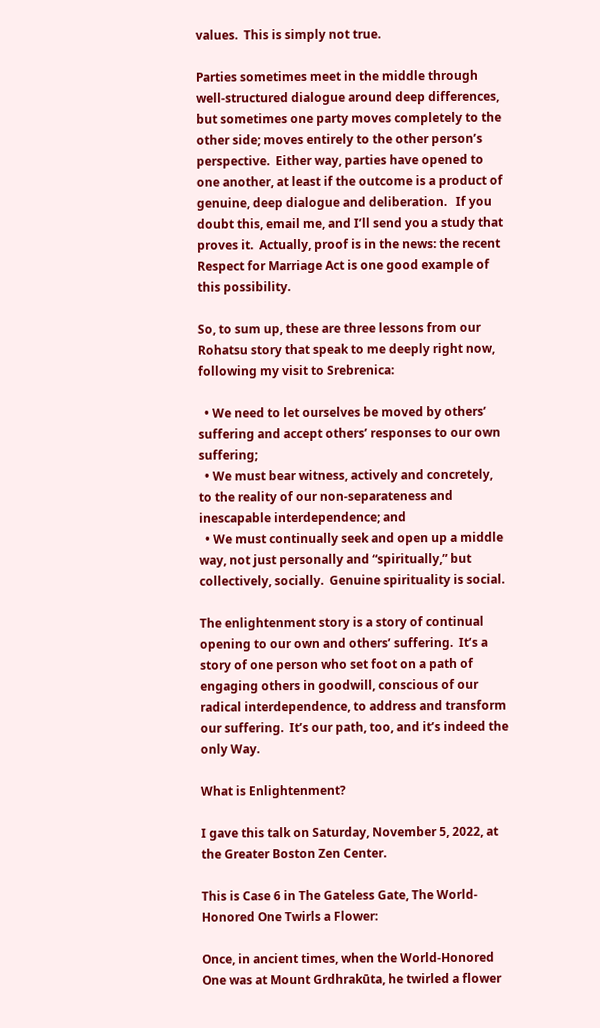values.  This is simply not true.

Parties sometimes meet in the middle through well-structured dialogue around deep differences, but sometimes one party moves completely to the other side; moves entirely to the other person’s perspective.  Either way, parties have opened to one another, at least if the outcome is a product of genuine, deep dialogue and deliberation.   If you doubt this, email me, and I’ll send you a study that proves it.  Actually, proof is in the news: the recent Respect for Marriage Act is one good example of this possibility.

So, to sum up, these are three lessons from our Rohatsu story that speak to me deeply right now, following my visit to Srebrenica:

  • We need to let ourselves be moved by others’ suffering and accept others’ responses to our own suffering;
  • We must bear witness, actively and concretely, to the reality of our non-separateness and inescapable interdependence; and
  • We must continually seek and open up a middle way, not just personally and “spiritually,” but collectively, socially.  Genuine spirituality is social.

The enlightenment story is a story of continual opening to our own and others’ suffering.  It’s a story of one person who set foot on a path of engaging others in goodwill, conscious of our radical interdependence, to address and transform our suffering.  It’s our path, too, and it’s indeed the only Way.

What is Enlightenment?

I gave this talk on Saturday, November 5, 2022, at the Greater Boston Zen Center.

This is Case 6 in The Gateless Gate, The World-Honored One Twirls a Flower:

Once, in ancient times, when the World-Honored One was at Mount Grdhrakūta, he twirled a flower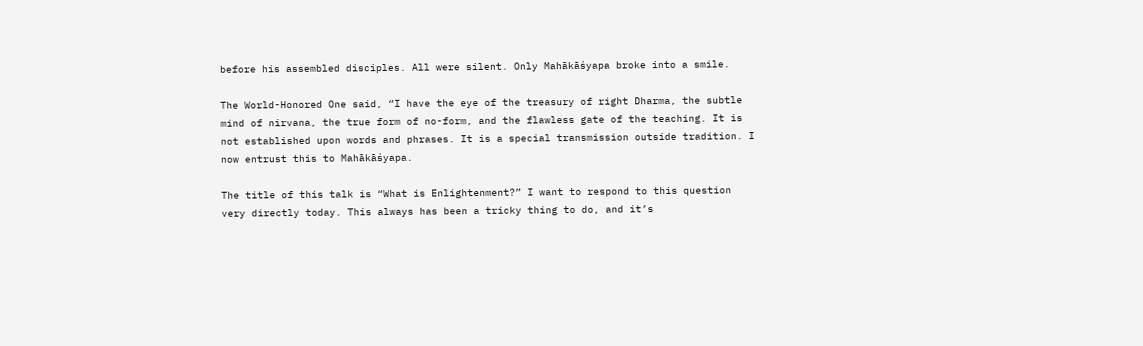before his assembled disciples. All were silent. Only Mahākāśyapa broke into a smile.

The World-Honored One said, “I have the eye of the treasury of right Dharma, the subtle mind of nirvana, the true form of no-form, and the flawless gate of the teaching. It is not established upon words and phrases. It is a special transmission outside tradition. I now entrust this to Mahākāśyapa.

The title of this talk is “What is Enlightenment?” I want to respond to this question very directly today. This always has been a tricky thing to do, and it’s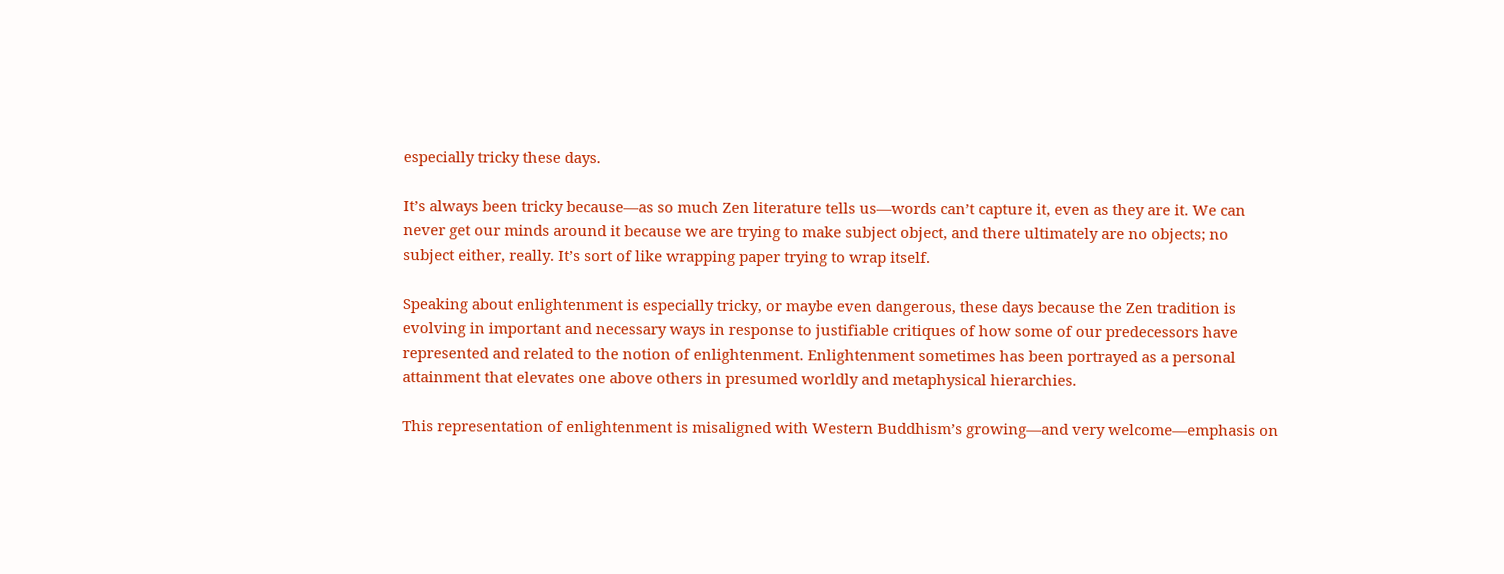especially tricky these days.

It’s always been tricky because—as so much Zen literature tells us—words can’t capture it, even as they are it. We can never get our minds around it because we are trying to make subject object, and there ultimately are no objects; no subject either, really. It’s sort of like wrapping paper trying to wrap itself.

Speaking about enlightenment is especially tricky, or maybe even dangerous, these days because the Zen tradition is evolving in important and necessary ways in response to justifiable critiques of how some of our predecessors have represented and related to the notion of enlightenment. Enlightenment sometimes has been portrayed as a personal attainment that elevates one above others in presumed worldly and metaphysical hierarchies.

This representation of enlightenment is misaligned with Western Buddhism’s growing—and very welcome—emphasis on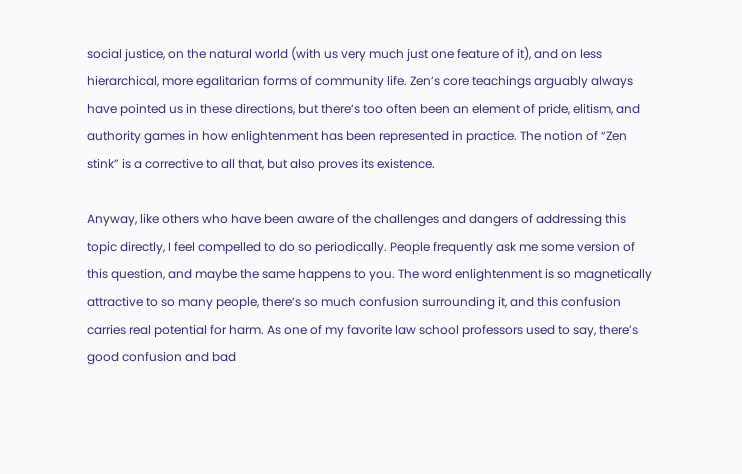social justice, on the natural world (with us very much just one feature of it), and on less hierarchical, more egalitarian forms of community life. Zen’s core teachings arguably always have pointed us in these directions, but there’s too often been an element of pride, elitism, and authority games in how enlightenment has been represented in practice. The notion of “Zen stink” is a corrective to all that, but also proves its existence.

Anyway, like others who have been aware of the challenges and dangers of addressing this topic directly, I feel compelled to do so periodically. People frequently ask me some version of this question, and maybe the same happens to you. The word enlightenment is so magnetically attractive to so many people, there’s so much confusion surrounding it, and this confusion carries real potential for harm. As one of my favorite law school professors used to say, there’s good confusion and bad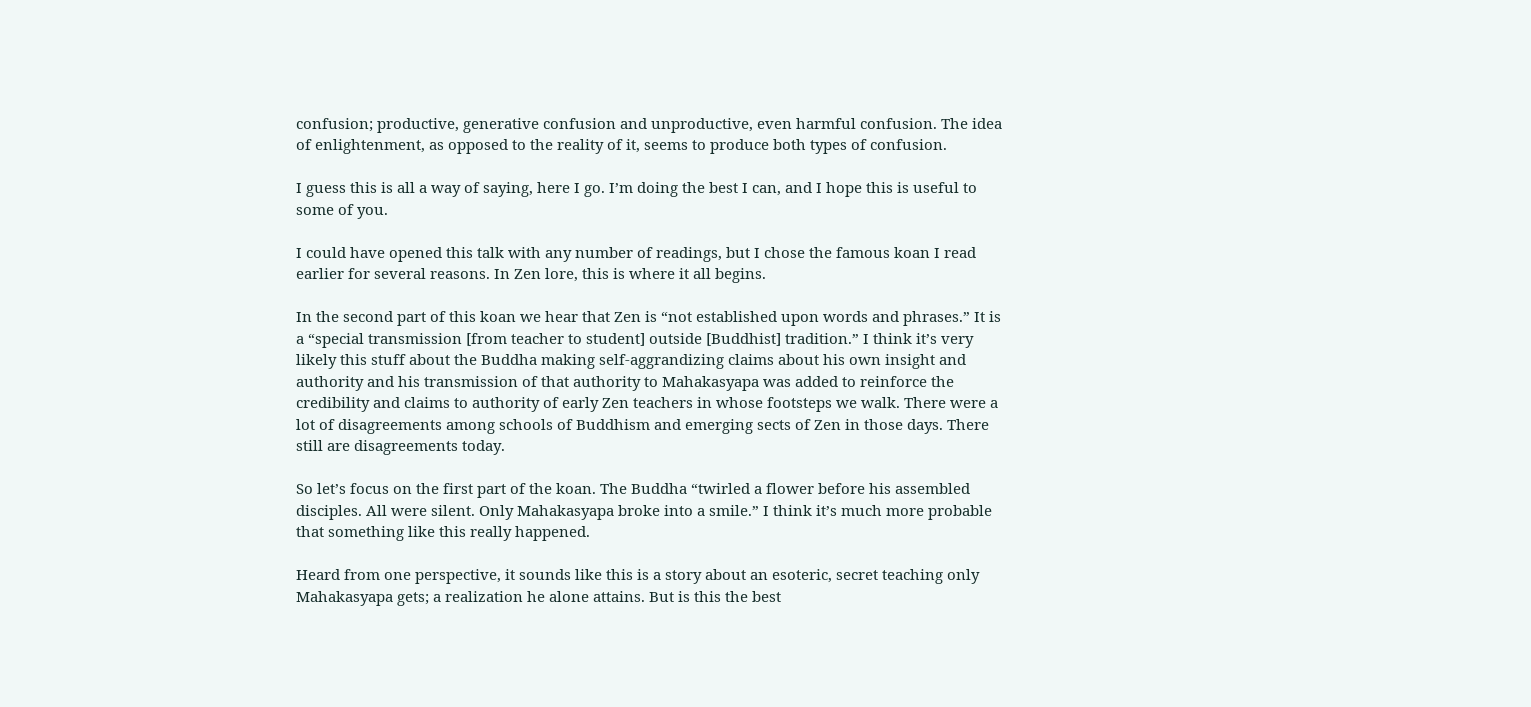confusion; productive, generative confusion and unproductive, even harmful confusion. The idea of enlightenment, as opposed to the reality of it, seems to produce both types of confusion.

I guess this is all a way of saying, here I go. I’m doing the best I can, and I hope this is useful to some of you.

I could have opened this talk with any number of readings, but I chose the famous koan I read earlier for several reasons. In Zen lore, this is where it all begins.

In the second part of this koan we hear that Zen is “not established upon words and phrases.” It is a “special transmission [from teacher to student] outside [Buddhist] tradition.” I think it’s very likely this stuff about the Buddha making self-aggrandizing claims about his own insight and authority and his transmission of that authority to Mahakasyapa was added to reinforce the credibility and claims to authority of early Zen teachers in whose footsteps we walk. There were a lot of disagreements among schools of Buddhism and emerging sects of Zen in those days. There still are disagreements today.

So let’s focus on the first part of the koan. The Buddha “twirled a flower before his assembled disciples. All were silent. Only Mahakasyapa broke into a smile.” I think it’s much more probable that something like this really happened.

Heard from one perspective, it sounds like this is a story about an esoteric, secret teaching only Mahakasyapa gets; a realization he alone attains. But is this the best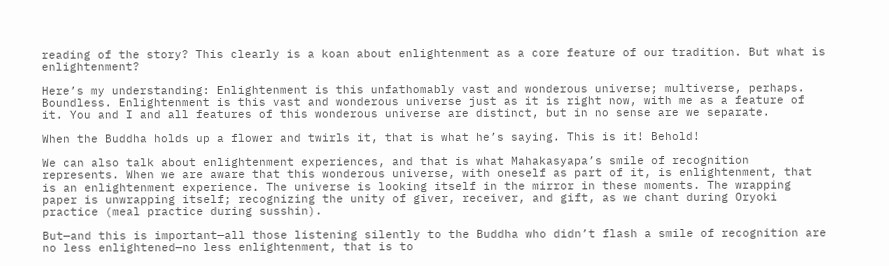reading of the story? This clearly is a koan about enlightenment as a core feature of our tradition. But what is enlightenment?

Here’s my understanding: Enlightenment is this unfathomably vast and wonderous universe; multiverse, perhaps. Boundless. Enlightenment is this vast and wonderous universe just as it is right now, with me as a feature of it. You and I and all features of this wonderous universe are distinct, but in no sense are we separate.

When the Buddha holds up a flower and twirls it, that is what he’s saying. This is it! Behold!

We can also talk about enlightenment experiences, and that is what Mahakasyapa’s smile of recognition represents. When we are aware that this wonderous universe, with oneself as part of it, is enlightenment, that is an enlightenment experience. The universe is looking itself in the mirror in these moments. The wrapping paper is unwrapping itself; recognizing the unity of giver, receiver, and gift, as we chant during Oryoki practice (meal practice during susshin).

But—and this is important—all those listening silently to the Buddha who didn’t flash a smile of recognition are no less enlightened—no less enlightenment, that is to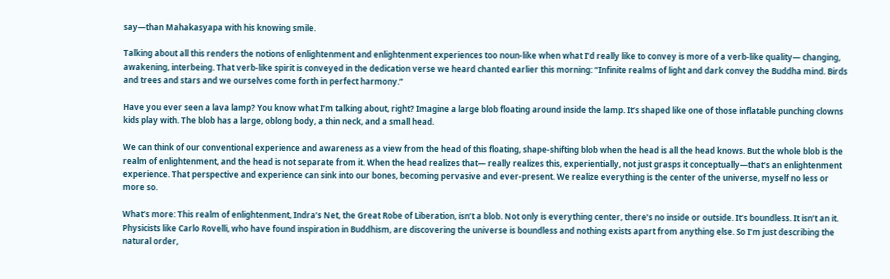say—than Mahakasyapa with his knowing smile.

Talking about all this renders the notions of enlightenment and enlightenment experiences too noun-like when what I’d really like to convey is more of a verb-like quality— changing, awakening, interbeing. That verb-like spirit is conveyed in the dedication verse we heard chanted earlier this morning: “Infinite realms of light and dark convey the Buddha mind. Birds and trees and stars and we ourselves come forth in perfect harmony.”

Have you ever seen a lava lamp? You know what I’m talking about, right? Imagine a large blob floating around inside the lamp. It’s shaped like one of those inflatable punching clowns kids play with. The blob has a large, oblong body, a thin neck, and a small head.

We can think of our conventional experience and awareness as a view from the head of this floating, shape-shifting blob when the head is all the head knows. But the whole blob is the realm of enlightenment, and the head is not separate from it. When the head realizes that— really realizes this, experientially, not just grasps it conceptually—that’s an enlightenment experience. That perspective and experience can sink into our bones, becoming pervasive and ever-present. We realize everything is the center of the universe, myself no less or more so.

What’s more: This realm of enlightenment, Indra’s Net, the Great Robe of Liberation, isn’t a blob. Not only is everything center, there’s no inside or outside. It’s boundless. It isn’t an it. Physicists like Carlo Rovelli, who have found inspiration in Buddhism, are discovering the universe is boundless and nothing exists apart from anything else. So I’m just describing the natural order,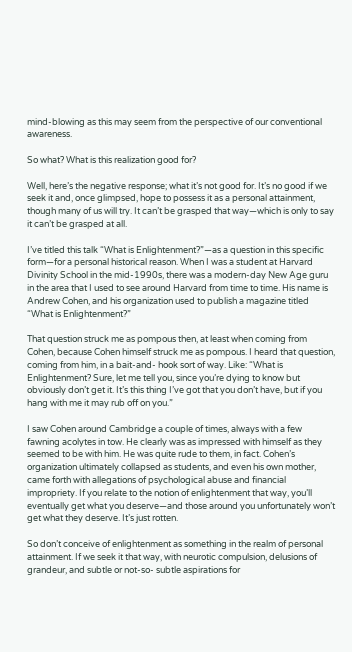mind-blowing as this may seem from the perspective of our conventional awareness.

So what? What is this realization good for?

Well, here’s the negative response; what it’s not good for. It’s no good if we seek it and, once glimpsed, hope to possess it as a personal attainment, though many of us will try. It can’t be grasped that way—which is only to say it can’t be grasped at all.

I’ve titled this talk “What is Enlightenment?”—as a question in this specific form—for a personal historical reason. When I was a student at Harvard Divinity School in the mid-1990s, there was a modern-day New Age guru in the area that I used to see around Harvard from time to time. His name is Andrew Cohen, and his organization used to publish a magazine titled “What is Enlightenment?”

That question struck me as pompous then, at least when coming from Cohen, because Cohen himself struck me as pompous. I heard that question, coming from him, in a bait-and- hook sort of way. Like: “What is Enlightenment? Sure, let me tell you, since you’re dying to know but obviously don’t get it. It’s this thing I’ve got that you don’t have, but if you hang with me it may rub off on you.”

I saw Cohen around Cambridge a couple of times, always with a few fawning acolytes in tow. He clearly was as impressed with himself as they seemed to be with him. He was quite rude to them, in fact. Cohen’s organization ultimately collapsed as students, and even his own mother, came forth with allegations of psychological abuse and financial impropriety. If you relate to the notion of enlightenment that way, you’ll eventually get what you deserve—and those around you unfortunately won’t get what they deserve. It’s just rotten.

So don’t conceive of enlightenment as something in the realm of personal attainment. If we seek it that way, with neurotic compulsion, delusions of grandeur, and subtle or not-so- subtle aspirations for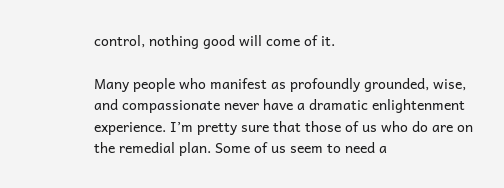control, nothing good will come of it.

Many people who manifest as profoundly grounded, wise, and compassionate never have a dramatic enlightenment experience. I’m pretty sure that those of us who do are on the remedial plan. Some of us seem to need a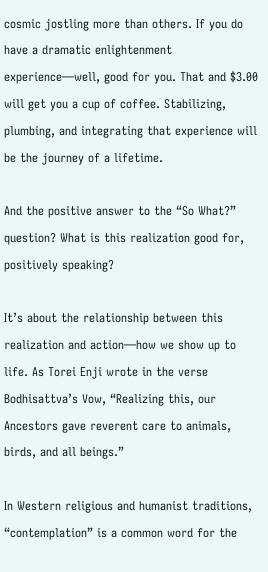cosmic jostling more than others. If you do have a dramatic enlightenment experience—well, good for you. That and $3.00 will get you a cup of coffee. Stabilizing, plumbing, and integrating that experience will be the journey of a lifetime.

And the positive answer to the “So What?” question? What is this realization good for, positively speaking?

It’s about the relationship between this realization and action—how we show up to life. As Torei Enji wrote in the verse Bodhisattva’s Vow, “Realizing this, our Ancestors gave reverent care to animals, birds, and all beings.”

In Western religious and humanist traditions, “contemplation” is a common word for the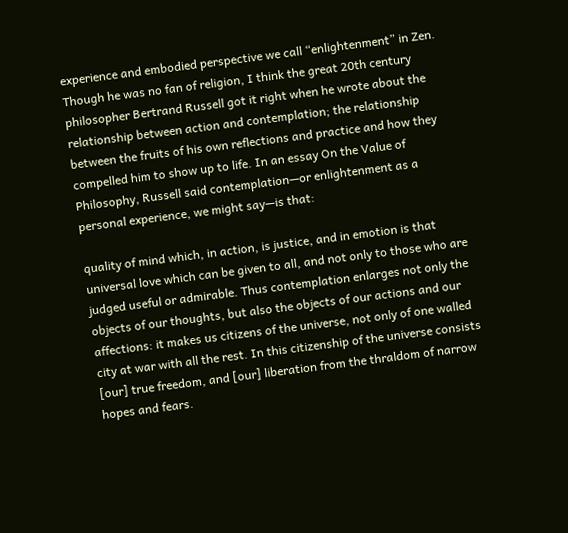experience and embodied perspective we call “enlightenment” in Zen. Though he was no fan of religion, I think the great 20th century philosopher Bertrand Russell got it right when he wrote about the relationship between action and contemplation; the relationship between the fruits of his own reflections and practice and how they compelled him to show up to life. In an essay On the Value of Philosophy, Russell said contemplation—or enlightenment as a personal experience, we might say—is that:

quality of mind which, in action, is justice, and in emotion is that universal love which can be given to all, and not only to those who are judged useful or admirable. Thus contemplation enlarges not only the objects of our thoughts, but also the objects of our actions and our affections: it makes us citizens of the universe, not only of one walled city at war with all the rest. In this citizenship of the universe consists [our] true freedom, and [our] liberation from the thraldom of narrow hopes and fears.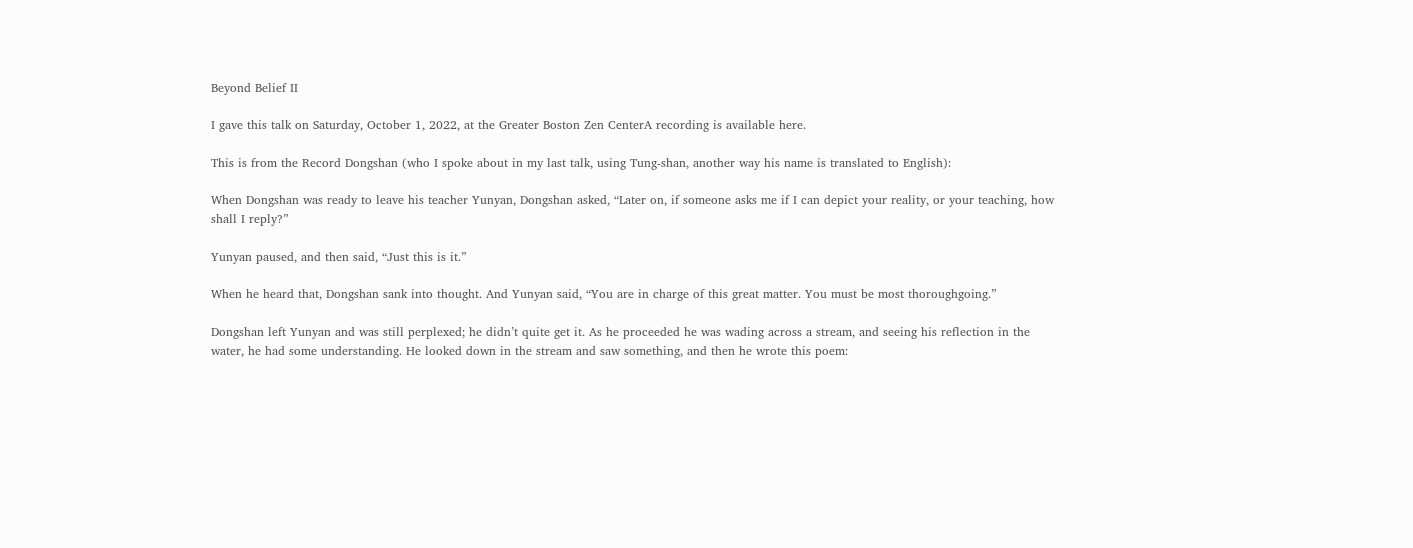Beyond Belief II

I gave this talk on Saturday, October 1, 2022, at the Greater Boston Zen CenterA recording is available here.

This is from the Record Dongshan (who I spoke about in my last talk, using Tung-shan, another way his name is translated to English):

When Dongshan was ready to leave his teacher Yunyan, Dongshan asked, “Later on, if someone asks me if I can depict your reality, or your teaching, how shall I reply?”

Yunyan paused, and then said, “Just this is it.”

When he heard that, Dongshan sank into thought. And Yunyan said, “You are in charge of this great matter. You must be most thoroughgoing.”

Dongshan left Yunyan and was still perplexed; he didn’t quite get it. As he proceeded he was wading across a stream, and seeing his reflection in the water, he had some understanding. He looked down in the stream and saw something, and then he wrote this poem: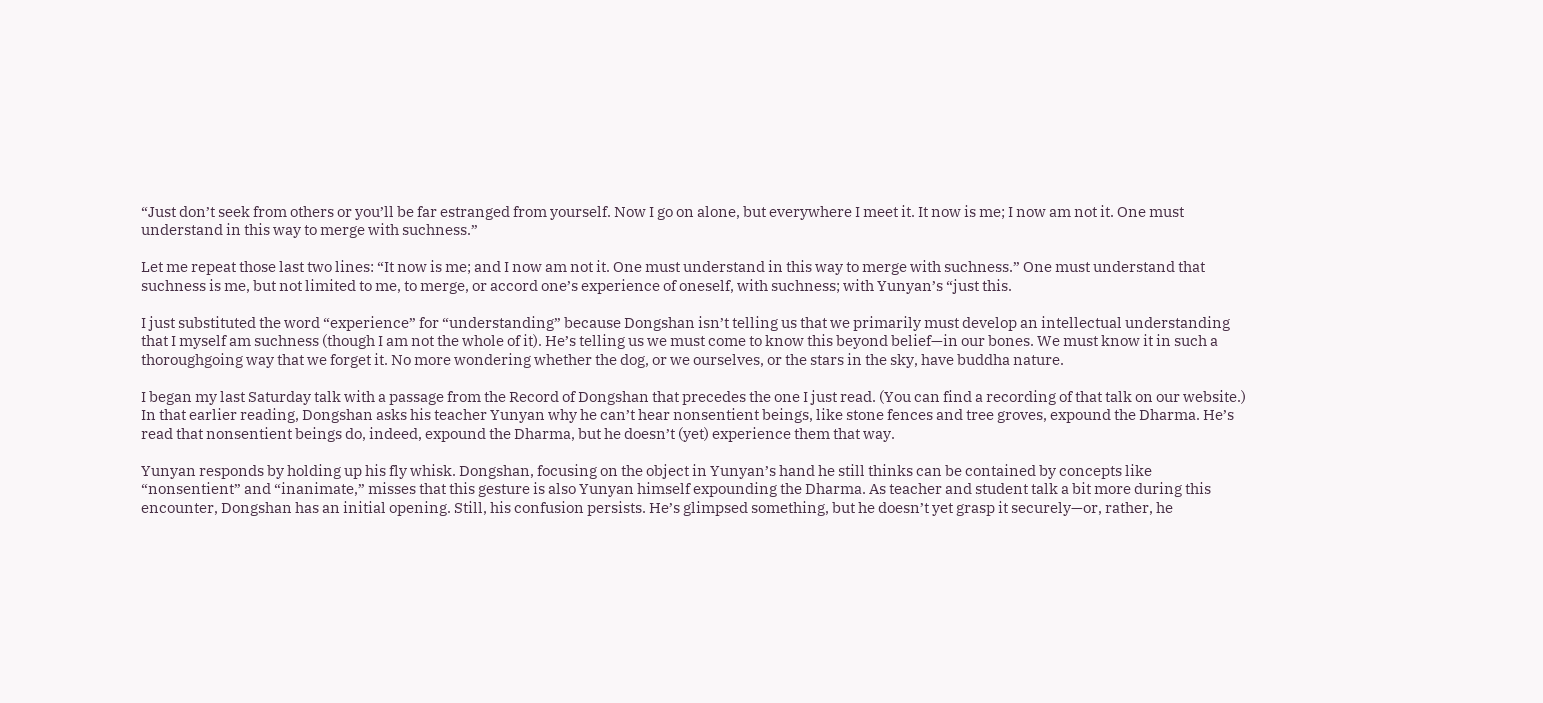“Just don’t seek from others or you’ll be far estranged from yourself. Now I go on alone, but everywhere I meet it. It now is me; I now am not it. One must understand in this way to merge with suchness.”

Let me repeat those last two lines: “It now is me; and I now am not it. One must understand in this way to merge with suchness.” One must understand that suchness is me, but not limited to me, to merge, or accord one’s experience of oneself, with suchness; with Yunyan’s “just this.

I just substituted the word “experience” for “understanding” because Dongshan isn’t telling us that we primarily must develop an intellectual understanding that I myself am suchness (though I am not the whole of it). He’s telling us we must come to know this beyond belief—in our bones. We must know it in such a thoroughgoing way that we forget it. No more wondering whether the dog, or we ourselves, or the stars in the sky, have buddha nature.

I began my last Saturday talk with a passage from the Record of Dongshan that precedes the one I just read. (You can find a recording of that talk on our website.) In that earlier reading, Dongshan asks his teacher Yunyan why he can’t hear nonsentient beings, like stone fences and tree groves, expound the Dharma. He’s read that nonsentient beings do, indeed, expound the Dharma, but he doesn’t (yet) experience them that way.

Yunyan responds by holding up his fly whisk. Dongshan, focusing on the object in Yunyan’s hand he still thinks can be contained by concepts like “nonsentient” and “inanimate,” misses that this gesture is also Yunyan himself expounding the Dharma. As teacher and student talk a bit more during this encounter, Dongshan has an initial opening. Still, his confusion persists. He’s glimpsed something, but he doesn’t yet grasp it securely—or, rather, he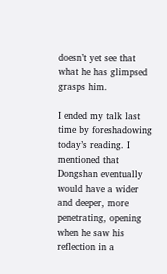doesn’t yet see that what he has glimpsed grasps him.

I ended my talk last time by foreshadowing today’s reading. I mentioned that Dongshan eventually would have a wider and deeper, more penetrating, opening when he saw his reflection in a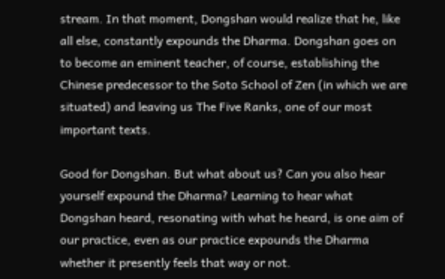stream. In that moment, Dongshan would realize that he, like all else, constantly expounds the Dharma. Dongshan goes on to become an eminent teacher, of course, establishing the Chinese predecessor to the Soto School of Zen (in which we are situated) and leaving us The Five Ranks, one of our most important texts.

Good for Dongshan. But what about us? Can you also hear yourself expound the Dharma? Learning to hear what Dongshan heard, resonating with what he heard, is one aim of our practice, even as our practice expounds the Dharma whether it presently feels that way or not.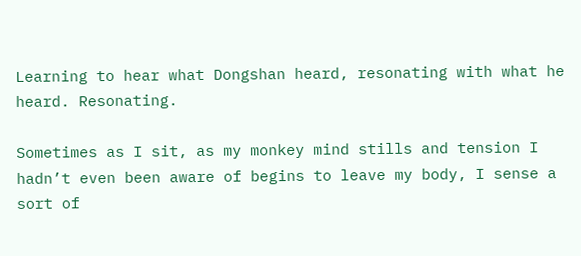Learning to hear what Dongshan heard, resonating with what he heard. Resonating.

Sometimes as I sit, as my monkey mind stills and tension I hadn’t even been aware of begins to leave my body, I sense a sort of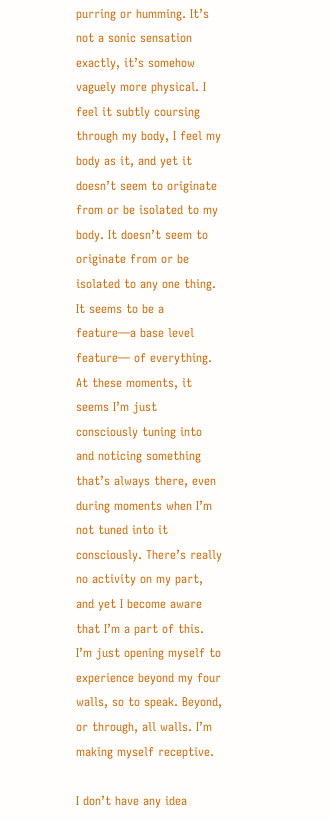purring or humming. It’s not a sonic sensation exactly, it’s somehow vaguely more physical. I feel it subtly coursing through my body, I feel my body as it, and yet it doesn’t seem to originate from or be isolated to my body. It doesn’t seem to originate from or be isolated to any one thing. It seems to be a feature—a base level feature— of everything. At these moments, it seems I’m just consciously tuning into and noticing something that’s always there, even during moments when I’m not tuned into it consciously. There’s really no activity on my part, and yet I become aware that I’m a part of this. I’m just opening myself to experience beyond my four walls, so to speak. Beyond, or through, all walls. I’m making myself receptive.

I don’t have any idea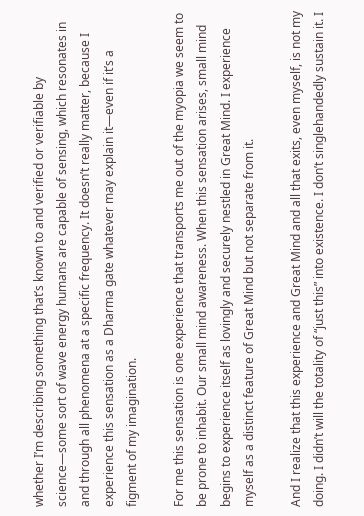whether I’m describing something that’s known to and verified or verifiable by science—some sort of wave energy humans are capable of sensing, which resonates in and through all phenomena at a specific frequency. It doesn’t really matter, because I experience this sensation as a Dharma gate whatever may explain it—even if it’s a figment of my imagination.

For me this sensation is one experience that transports me out of the myopia we seem to be prone to inhabit. Our small mind awareness. When this sensation arises, small mind begins to experience itself as lovingly and securely nestled in Great Mind. I experience myself as a distinct feature of Great Mind but not separate from it.

And I realize that this experience and Great Mind and all that exits, even myself, is not my doing. I didn’t will the totality of “just this” into existence. I don’t singlehandedly sustain it. I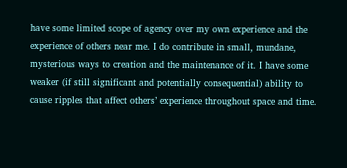have some limited scope of agency over my own experience and the experience of others near me. I do contribute in small, mundane, mysterious ways to creation and the maintenance of it. I have some weaker (if still significant and potentially consequential) ability to cause ripples that affect others’ experience throughout space and time.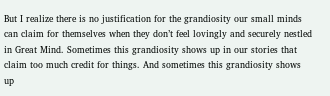But I realize there is no justification for the grandiosity our small minds can claim for themselves when they don’t feel lovingly and securely nestled in Great Mind. Sometimes this grandiosity shows up in our stories that claim too much credit for things. And sometimes this grandiosity shows up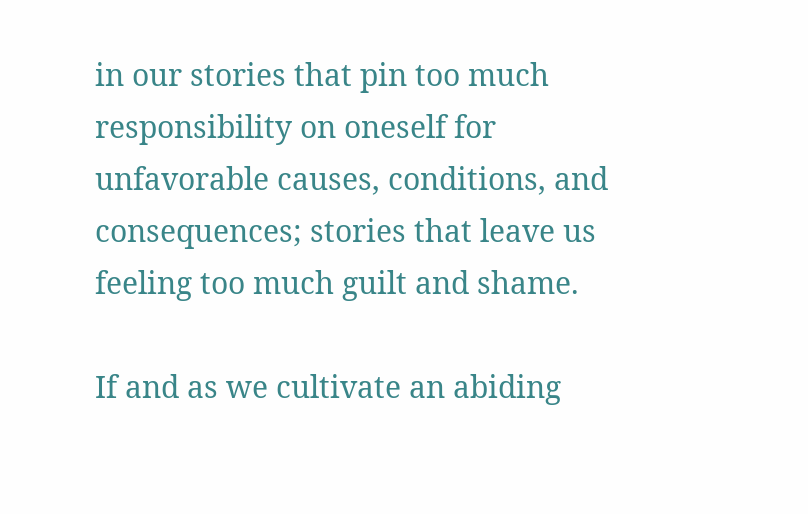in our stories that pin too much responsibility on oneself for unfavorable causes, conditions, and consequences; stories that leave us feeling too much guilt and shame.

If and as we cultivate an abiding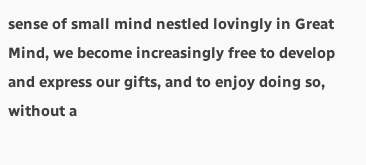sense of small mind nestled lovingly in Great Mind, we become increasingly free to develop and express our gifts, and to enjoy doing so, without a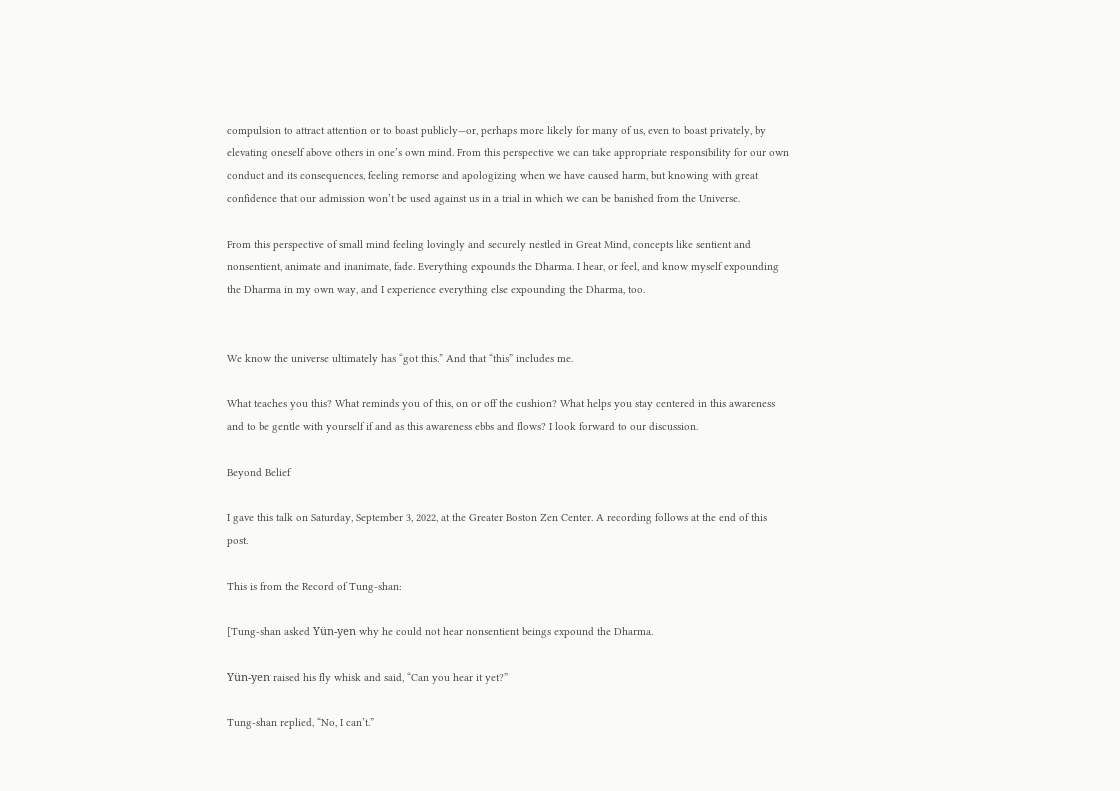compulsion to attract attention or to boast publicly—or, perhaps more likely for many of us, even to boast privately, by elevating oneself above others in one’s own mind. From this perspective we can take appropriate responsibility for our own conduct and its consequences, feeling remorse and apologizing when we have caused harm, but knowing with great confidence that our admission won’t be used against us in a trial in which we can be banished from the Universe.

From this perspective of small mind feeling lovingly and securely nestled in Great Mind, concepts like sentient and nonsentient, animate and inanimate, fade. Everything expounds the Dharma. I hear, or feel, and know myself expounding the Dharma in my own way, and I experience everything else expounding the Dharma, too.


We know the universe ultimately has “got this.” And that “this” includes me.

What teaches you this? What reminds you of this, on or off the cushion? What helps you stay centered in this awareness and to be gentle with yourself if and as this awareness ebbs and flows? I look forward to our discussion.

Beyond Belief

I gave this talk on Saturday, September 3, 2022, at the Greater Boston Zen Center. A recording follows at the end of this post.

This is from the Record of Tung-shan:

[Tung-shan asked Yün-yen why he could not hear nonsentient beings expound the Dharma.

Yün-yen raised his fly whisk and said, “Can you hear it yet?”

Tung-shan replied, “No, I can’t.”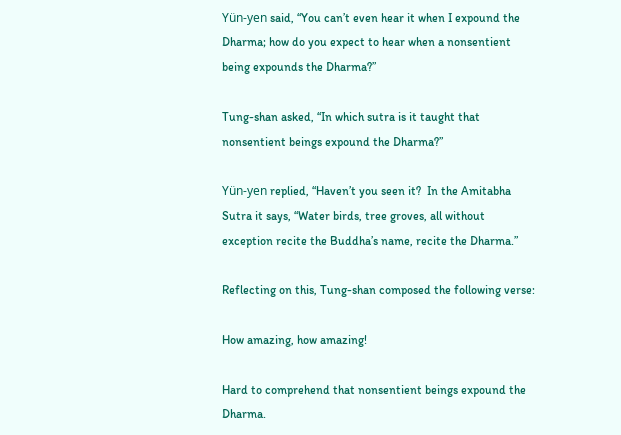Yün-yen said, “You can’t even hear it when I expound the Dharma; how do you expect to hear when a nonsentient being expounds the Dharma?”

Tung-shan asked, “In which sutra is it taught that nonsentient beings expound the Dharma?”

Yün-yen replied, “Haven’t you seen it?  In the Amitabha Sutra it says, “Water birds, tree groves, all without exception recite the Buddha’s name, recite the Dharma.”

Reflecting on this, Tung-shan composed the following verse:

How amazing, how amazing!

Hard to comprehend that nonsentient beings expound the Dharma.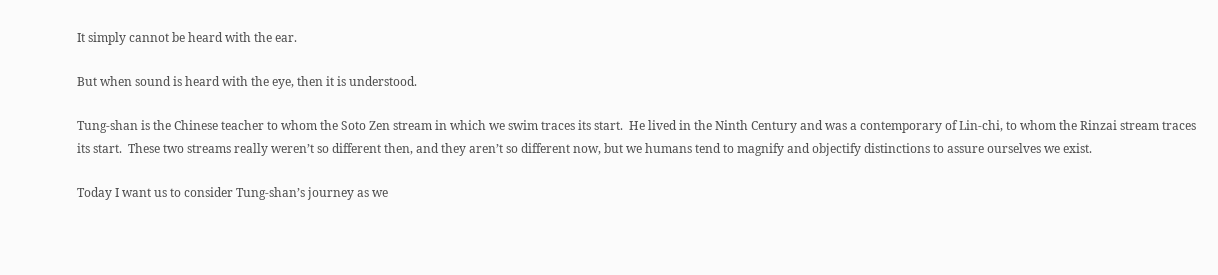It simply cannot be heard with the ear.

But when sound is heard with the eye, then it is understood.

Tung-shan is the Chinese teacher to whom the Soto Zen stream in which we swim traces its start.  He lived in the Ninth Century and was a contemporary of Lin-chi, to whom the Rinzai stream traces its start.  These two streams really weren’t so different then, and they aren’t so different now, but we humans tend to magnify and objectify distinctions to assure ourselves we exist.

Today I want us to consider Tung-shan’s journey as we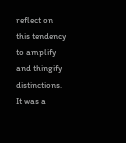reflect on this tendency to amplify and thingify distinctions.  It was a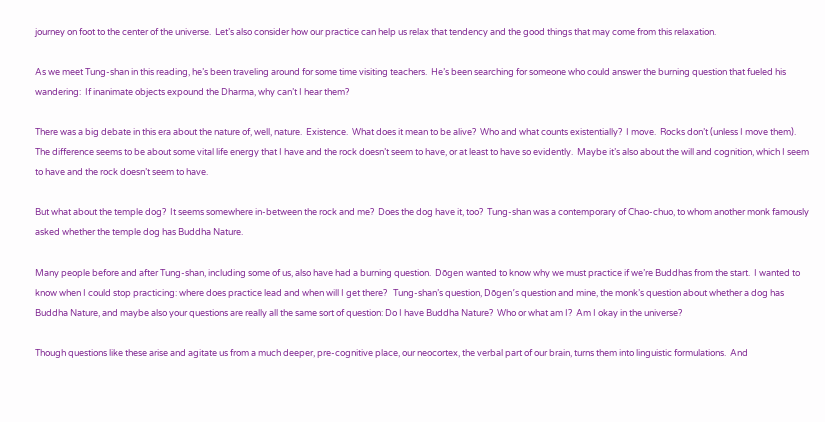journey on foot to the center of the universe.  Let’s also consider how our practice can help us relax that tendency and the good things that may come from this relaxation.

As we meet Tung-shan in this reading, he’s been traveling around for some time visiting teachers.  He’s been searching for someone who could answer the burning question that fueled his wandering:  If inanimate objects expound the Dharma, why can’t I hear them?

There was a big debate in this era about the nature of, well, nature.  Existence.  What does it mean to be alive?  Who and what counts existentially?  I move.  Rocks don’t (unless I move them).  The difference seems to be about some vital life energy that I have and the rock doesn’t seem to have, or at least to have so evidently.  Maybe it’s also about the will and cognition, which I seem to have and the rock doesn’t seem to have.

But what about the temple dog?  It seems somewhere in-between the rock and me?  Does the dog have it, too?  Tung-shan was a contemporary of Chao-chuo, to whom another monk famously asked whether the temple dog has Buddha Nature.

Many people before and after Tung-shan, including some of us, also have had a burning question.  Dōgen wanted to know why we must practice if we’re Buddhas from the start.  I wanted to know when I could stop practicing: where does practice lead and when will I get there?   Tung-shan’s question, Dōgen’s question and mine, the monk’s question about whether a dog has Buddha Nature, and maybe also your questions are really all the same sort of question: Do I have Buddha Nature?  Who or what am I?  Am I okay in the universe?

Though questions like these arise and agitate us from a much deeper, pre-cognitive place, our neocortex, the verbal part of our brain, turns them into linguistic formulations.  And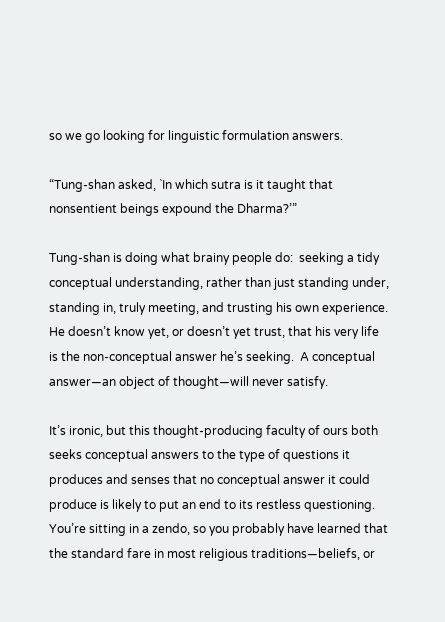so we go looking for linguistic formulation answers.

“Tung-shan asked, `In which sutra is it taught that nonsentient beings expound the Dharma?’”

Tung-shan is doing what brainy people do:  seeking a tidy conceptual understanding, rather than just standing under, standing in, truly meeting, and trusting his own experience.  He doesn’t know yet, or doesn’t yet trust, that his very life is the non-conceptual answer he’s seeking.  A conceptual answer—an object of thought—will never satisfy.

It’s ironic, but this thought-producing faculty of ours both seeks conceptual answers to the type of questions it produces and senses that no conceptual answer it could produce is likely to put an end to its restless questioning.  You’re sitting in a zendo, so you probably have learned that the standard fare in most religious traditions—beliefs, or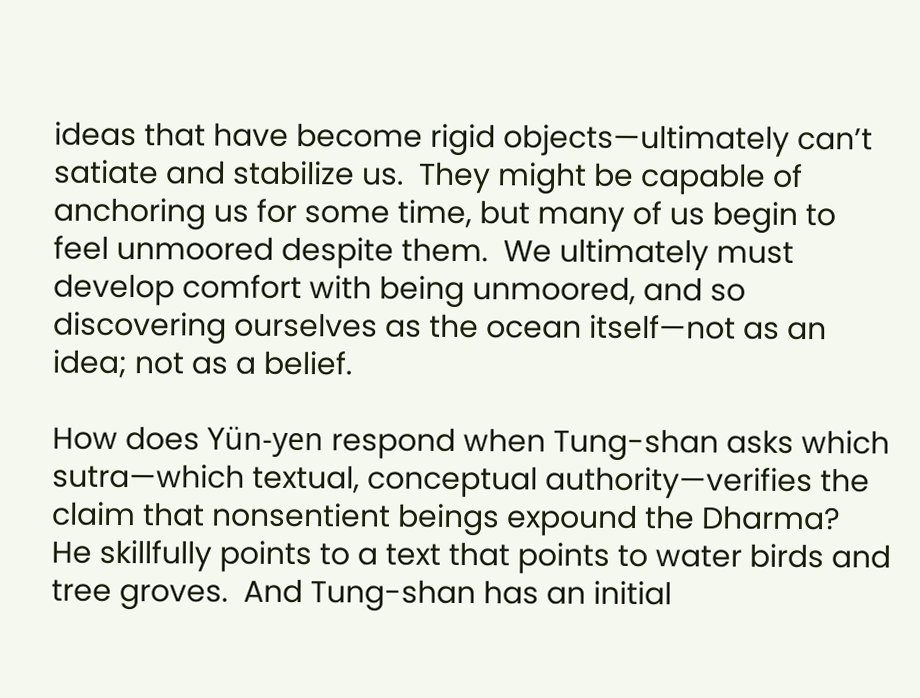ideas that have become rigid objects—ultimately can’t satiate and stabilize us.  They might be capable of anchoring us for some time, but many of us begin to feel unmoored despite them.  We ultimately must develop comfort with being unmoored, and so discovering ourselves as the ocean itself—not as an idea; not as a belief.

How does Yün-yen respond when Tung-shan asks which sutra—which textual, conceptual authority—verifies the claim that nonsentient beings expound the Dharma?  He skillfully points to a text that points to water birds and tree groves.  And Tung-shan has an initial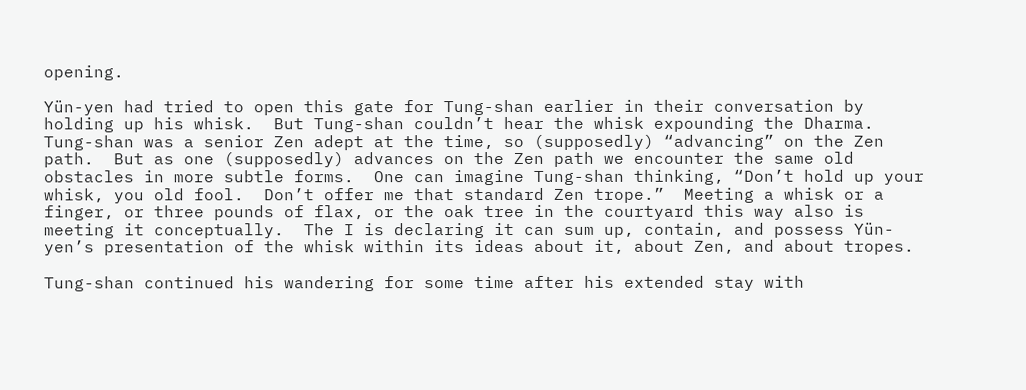opening.

Yün-yen had tried to open this gate for Tung-shan earlier in their conversation by holding up his whisk.  But Tung-shan couldn’t hear the whisk expounding the Dharma.  Tung-shan was a senior Zen adept at the time, so (supposedly) “advancing” on the Zen path.  But as one (supposedly) advances on the Zen path we encounter the same old obstacles in more subtle forms.  One can imagine Tung-shan thinking, “Don’t hold up your whisk, you old fool.  Don’t offer me that standard Zen trope.”  Meeting a whisk or a finger, or three pounds of flax, or the oak tree in the courtyard this way also is meeting it conceptually.  The I is declaring it can sum up, contain, and possess Yün-yen’s presentation of the whisk within its ideas about it, about Zen, and about tropes.

Tung-shan continued his wandering for some time after his extended stay with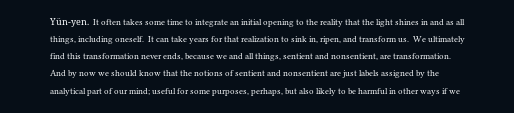Yün-yen.  It often takes some time to integrate an initial opening to the reality that the light shines in and as all things, including oneself.  It can take years for that realization to sink in, ripen, and transform us.  We ultimately find this transformation never ends, because we and all things, sentient and nonsentient, are transformation.  And by now we should know that the notions of sentient and nonsentient are just labels assigned by the analytical part of our mind; useful for some purposes, perhaps, but also likely to be harmful in other ways if we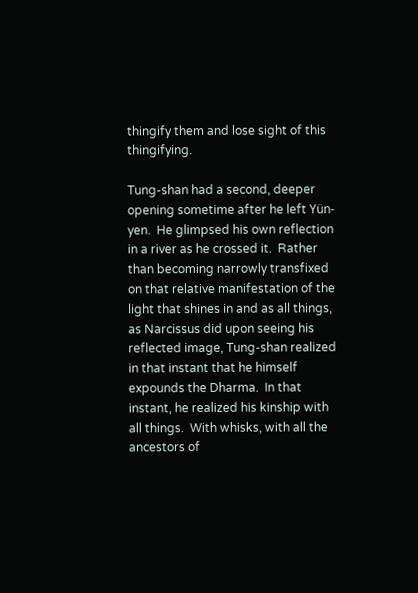thingify them and lose sight of this thingifying.

Tung-shan had a second, deeper opening sometime after he left Yün-yen.  He glimpsed his own reflection in a river as he crossed it.  Rather than becoming narrowly transfixed on that relative manifestation of the light that shines in and as all things, as Narcissus did upon seeing his reflected image, Tung-shan realized in that instant that he himself expounds the Dharma.  In that instant, he realized his kinship with all things.  With whisks, with all the ancestors of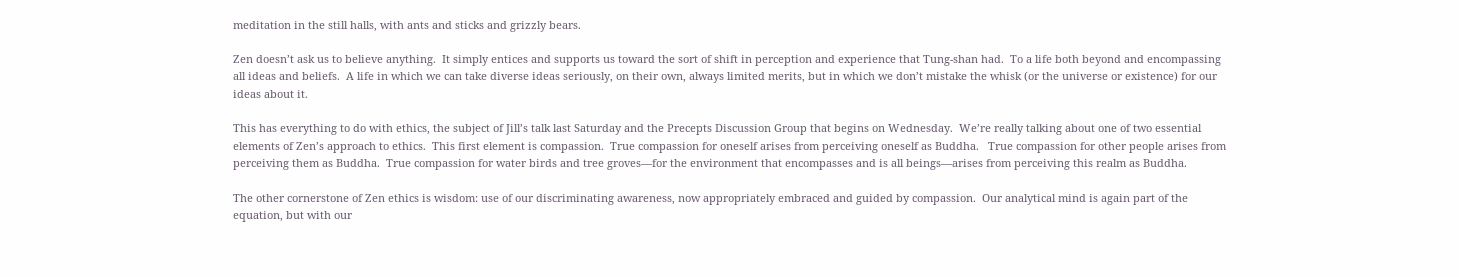meditation in the still halls, with ants and sticks and grizzly bears.

Zen doesn’t ask us to believe anything.  It simply entices and supports us toward the sort of shift in perception and experience that Tung-shan had.  To a life both beyond and encompassing all ideas and beliefs.  A life in which we can take diverse ideas seriously, on their own, always limited merits, but in which we don’t mistake the whisk (or the universe or existence) for our ideas about it.

This has everything to do with ethics, the subject of Jill’s talk last Saturday and the Precepts Discussion Group that begins on Wednesday.  We’re really talking about one of two essential elements of Zen’s approach to ethics.  This first element is compassion.  True compassion for oneself arises from perceiving oneself as Buddha.   True compassion for other people arises from perceiving them as Buddha.  True compassion for water birds and tree groves—for the environment that encompasses and is all beings—arises from perceiving this realm as Buddha.

The other cornerstone of Zen ethics is wisdom: use of our discriminating awareness, now appropriately embraced and guided by compassion.  Our analytical mind is again part of the equation, but with our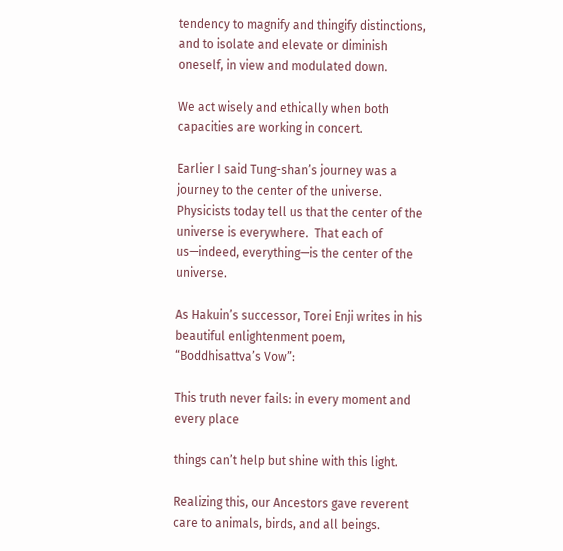tendency to magnify and thingify distinctions, and to isolate and elevate or diminish oneself, in view and modulated down.

We act wisely and ethically when both capacities are working in concert.

Earlier I said Tung-shan’s journey was a journey to the center of the universe.  Physicists today tell us that the center of the universe is everywhere.  That each of us—indeed, everything—is the center of the universe.

As Hakuin’s successor, Torei Enji writes in his beautiful enlightenment poem, “Boddhisattva’s Vow”:

This truth never fails: in every moment and every place

things can’t help but shine with this light.

Realizing this, our Ancestors gave reverent care to animals, birds, and all beings.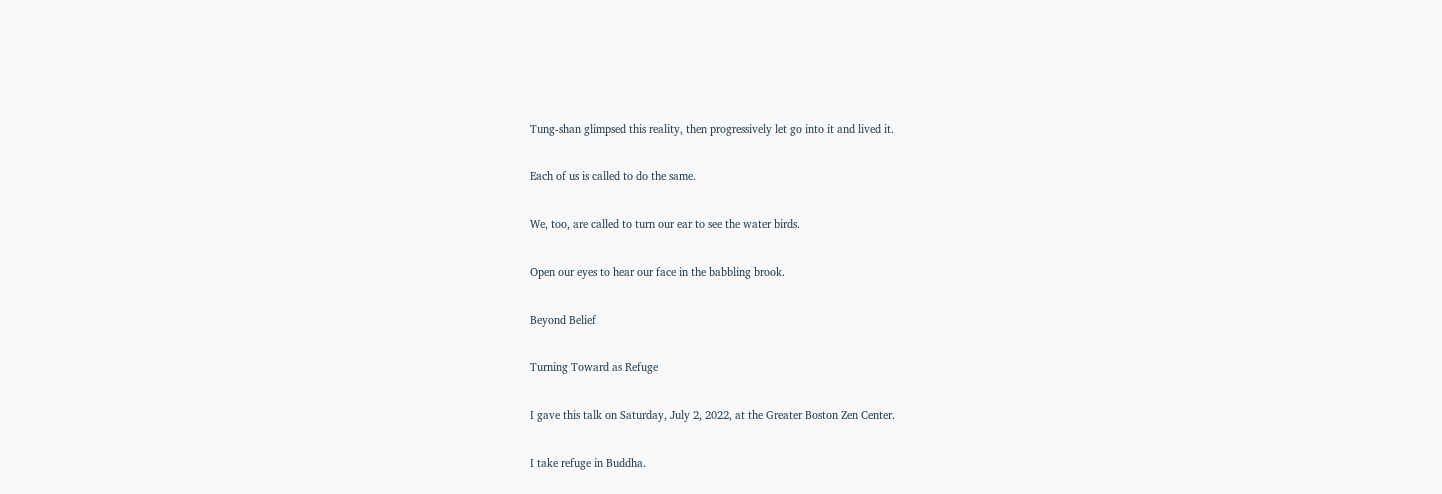Tung-shan glimpsed this reality, then progressively let go into it and lived it.

Each of us is called to do the same.

We, too, are called to turn our ear to see the water birds.

Open our eyes to hear our face in the babbling brook.

Beyond Belief

Turning Toward as Refuge

I gave this talk on Saturday, July 2, 2022, at the Greater Boston Zen Center.

I take refuge in Buddha.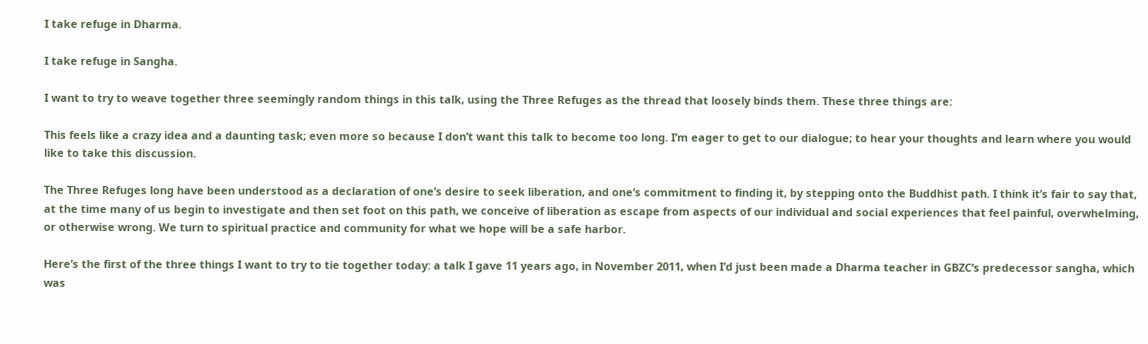I take refuge in Dharma.

I take refuge in Sangha.

I want to try to weave together three seemingly random things in this talk, using the Three Refuges as the thread that loosely binds them. These three things are:

This feels like a crazy idea and a daunting task; even more so because I don’t want this talk to become too long. I’m eager to get to our dialogue; to hear your thoughts and learn where you would like to take this discussion.

The Three Refuges long have been understood as a declaration of one’s desire to seek liberation, and one’s commitment to finding it, by stepping onto the Buddhist path. I think it’s fair to say that, at the time many of us begin to investigate and then set foot on this path, we conceive of liberation as escape from aspects of our individual and social experiences that feel painful, overwhelming, or otherwise wrong. We turn to spiritual practice and community for what we hope will be a safe harbor.

Here’s the first of the three things I want to try to tie together today: a talk I gave 11 years ago, in November 2011, when I’d just been made a Dharma teacher in GBZC’s predecessor sangha, which was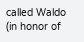called Waldo (in honor of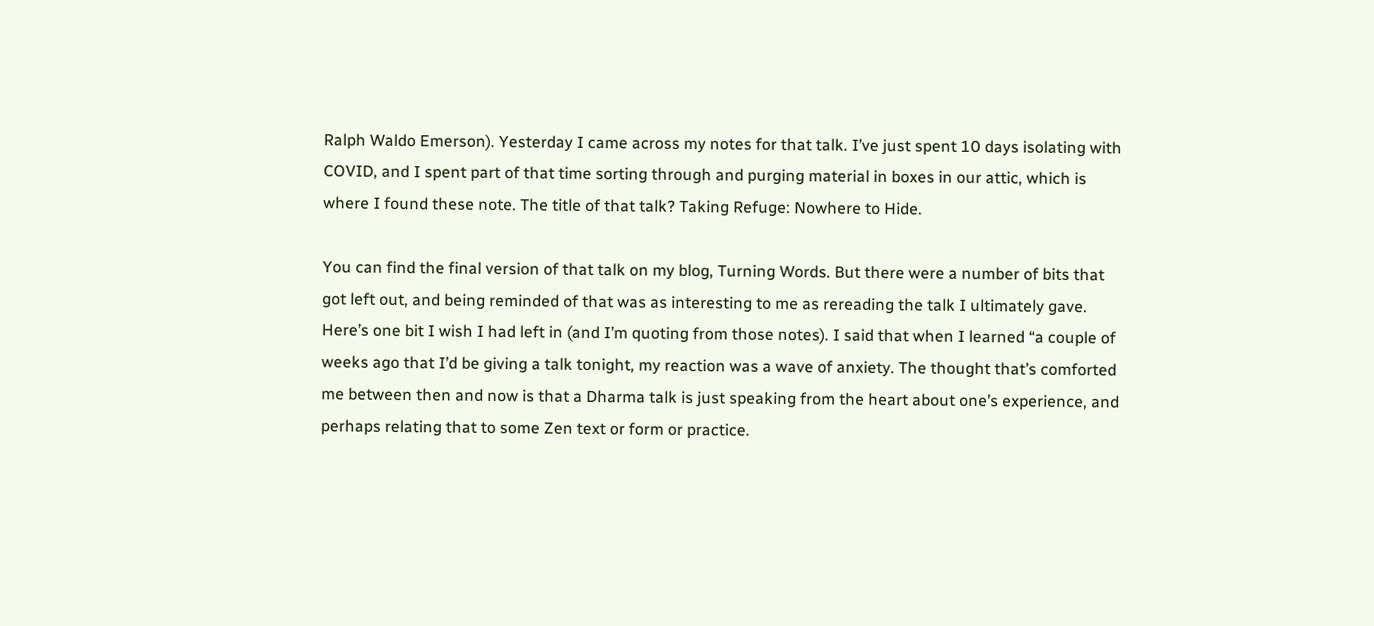Ralph Waldo Emerson). Yesterday I came across my notes for that talk. I’ve just spent 10 days isolating with COVID, and I spent part of that time sorting through and purging material in boxes in our attic, which is where I found these note. The title of that talk? Taking Refuge: Nowhere to Hide.

You can find the final version of that talk on my blog, Turning Words. But there were a number of bits that got left out, and being reminded of that was as interesting to me as rereading the talk I ultimately gave. Here’s one bit I wish I had left in (and I’m quoting from those notes). I said that when I learned “a couple of weeks ago that I’d be giving a talk tonight, my reaction was a wave of anxiety. The thought that’s comforted me between then and now is that a Dharma talk is just speaking from the heart about one’s experience, and perhaps relating that to some Zen text or form or practice.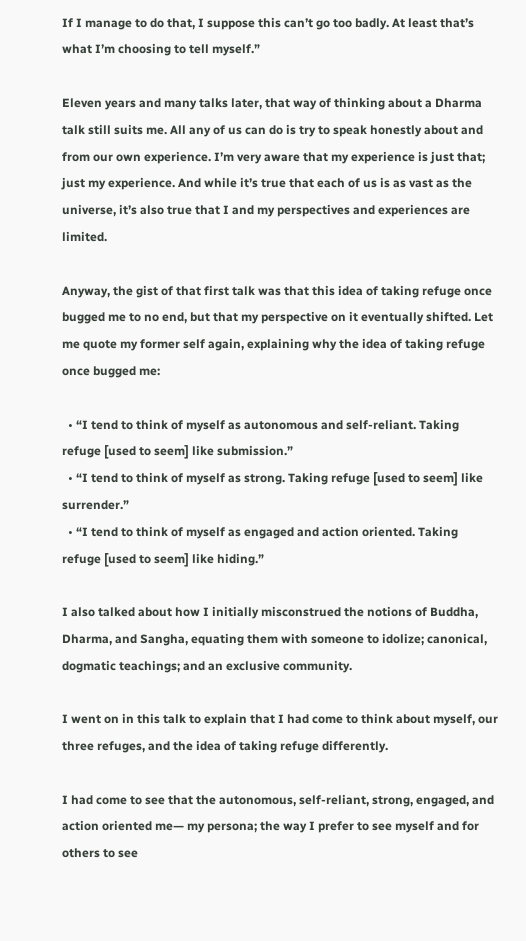If I manage to do that, I suppose this can’t go too badly. At least that’s what I’m choosing to tell myself.”

Eleven years and many talks later, that way of thinking about a Dharma talk still suits me. All any of us can do is try to speak honestly about and from our own experience. I’m very aware that my experience is just that; just my experience. And while it’s true that each of us is as vast as the universe, it’s also true that I and my perspectives and experiences are limited.

Anyway, the gist of that first talk was that this idea of taking refuge once bugged me to no end, but that my perspective on it eventually shifted. Let me quote my former self again, explaining why the idea of taking refuge once bugged me:

  • “I tend to think of myself as autonomous and self-reliant. Taking refuge [used to seem] like submission.”
  • “I tend to think of myself as strong. Taking refuge [used to seem] like surrender.”
  • “I tend to think of myself as engaged and action oriented. Taking refuge [used to seem] like hiding.”

I also talked about how I initially misconstrued the notions of Buddha, Dharma, and Sangha, equating them with someone to idolize; canonical, dogmatic teachings; and an exclusive community.

I went on in this talk to explain that I had come to think about myself, our three refuges, and the idea of taking refuge differently.

I had come to see that the autonomous, self-reliant, strong, engaged, and action oriented me— my persona; the way I prefer to see myself and for others to see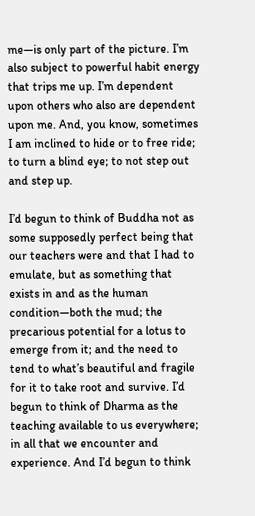me—is only part of the picture. I’m also subject to powerful habit energy that trips me up. I’m dependent upon others who also are dependent upon me. And, you know, sometimes I am inclined to hide or to free ride; to turn a blind eye; to not step out and step up.

I’d begun to think of Buddha not as some supposedly perfect being that our teachers were and that I had to emulate, but as something that exists in and as the human condition—both the mud; the precarious potential for a lotus to emerge from it; and the need to tend to what’s beautiful and fragile for it to take root and survive. I’d begun to think of Dharma as the teaching available to us everywhere; in all that we encounter and experience. And I’d begun to think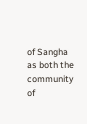of Sangha as both the community of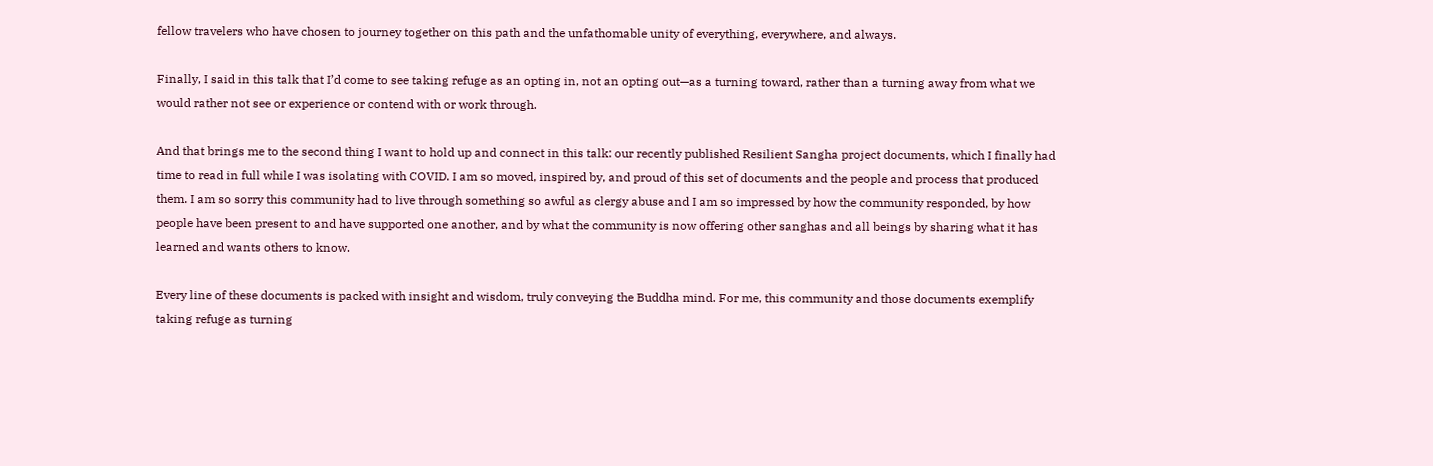fellow travelers who have chosen to journey together on this path and the unfathomable unity of everything, everywhere, and always.

Finally, I said in this talk that I’d come to see taking refuge as an opting in, not an opting out—as a turning toward, rather than a turning away from what we would rather not see or experience or contend with or work through.

And that brings me to the second thing I want to hold up and connect in this talk: our recently published Resilient Sangha project documents, which I finally had time to read in full while I was isolating with COVID. I am so moved, inspired by, and proud of this set of documents and the people and process that produced them. I am so sorry this community had to live through something so awful as clergy abuse and I am so impressed by how the community responded, by how people have been present to and have supported one another, and by what the community is now offering other sanghas and all beings by sharing what it has learned and wants others to know.

Every line of these documents is packed with insight and wisdom, truly conveying the Buddha mind. For me, this community and those documents exemplify taking refuge as turning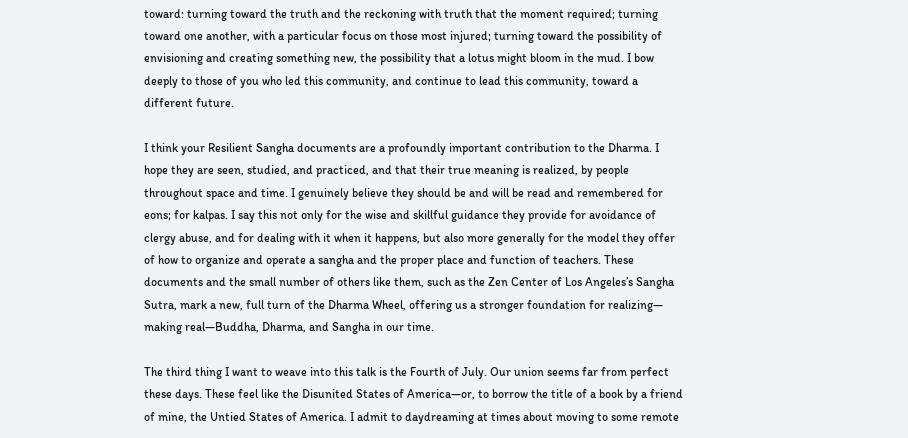toward: turning toward the truth and the reckoning with truth that the moment required; turning toward one another, with a particular focus on those most injured; turning toward the possibility of envisioning and creating something new, the possibility that a lotus might bloom in the mud. I bow deeply to those of you who led this community, and continue to lead this community, toward a different future.

I think your Resilient Sangha documents are a profoundly important contribution to the Dharma. I hope they are seen, studied, and practiced, and that their true meaning is realized, by people throughout space and time. I genuinely believe they should be and will be read and remembered for eons; for kalpas. I say this not only for the wise and skillful guidance they provide for avoidance of clergy abuse, and for dealing with it when it happens, but also more generally for the model they offer of how to organize and operate a sangha and the proper place and function of teachers. These documents and the small number of others like them, such as the Zen Center of Los Angeles’s Sangha Sutra, mark a new, full turn of the Dharma Wheel, offering us a stronger foundation for realizing— making real—Buddha, Dharma, and Sangha in our time.

The third thing I want to weave into this talk is the Fourth of July. Our union seems far from perfect these days. These feel like the Disunited States of America—or, to borrow the title of a book by a friend of mine, the Untied States of America. I admit to daydreaming at times about moving to some remote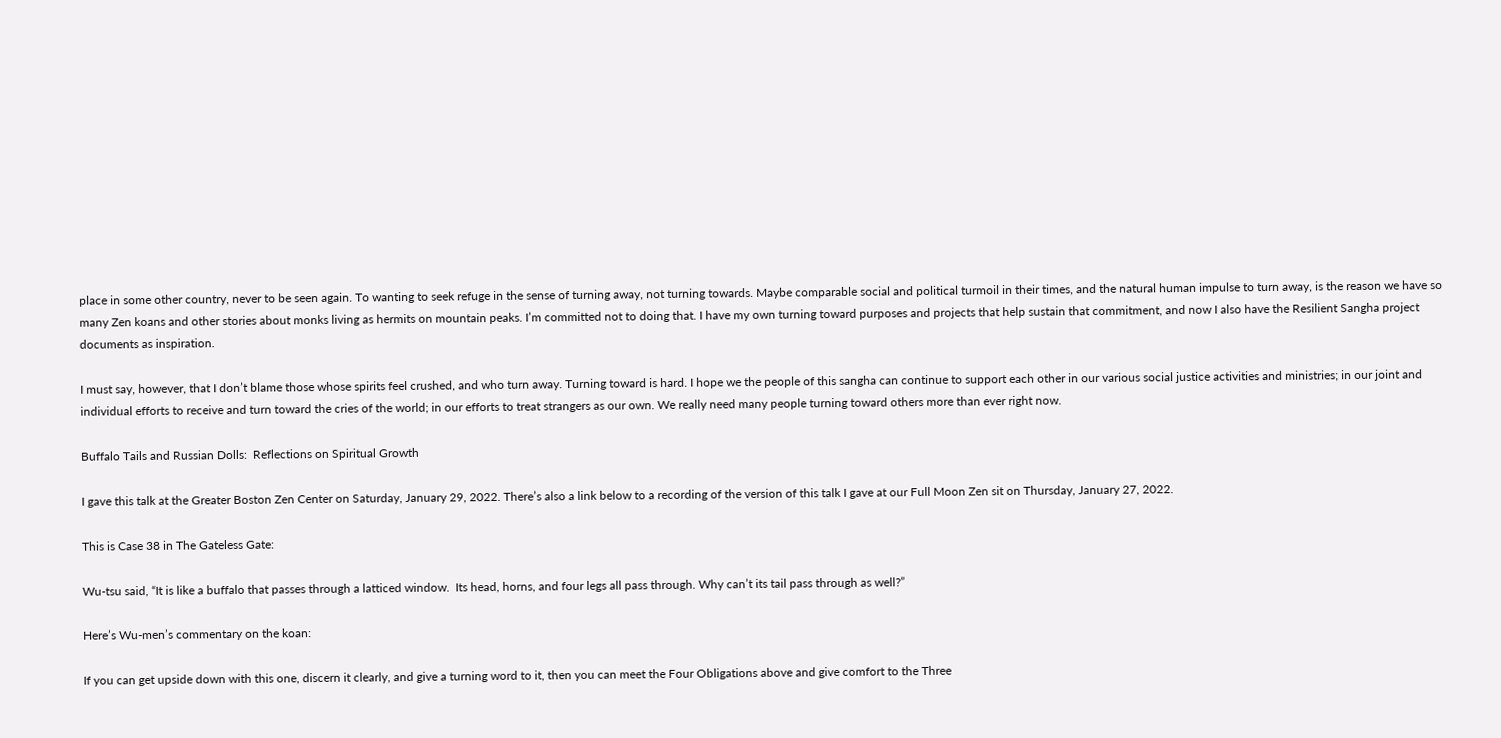place in some other country, never to be seen again. To wanting to seek refuge in the sense of turning away, not turning towards. Maybe comparable social and political turmoil in their times, and the natural human impulse to turn away, is the reason we have so many Zen koans and other stories about monks living as hermits on mountain peaks. I’m committed not to doing that. I have my own turning toward purposes and projects that help sustain that commitment, and now I also have the Resilient Sangha project documents as inspiration.

I must say, however, that I don’t blame those whose spirits feel crushed, and who turn away. Turning toward is hard. I hope we the people of this sangha can continue to support each other in our various social justice activities and ministries; in our joint and individual efforts to receive and turn toward the cries of the world; in our efforts to treat strangers as our own. We really need many people turning toward others more than ever right now.

Buffalo Tails and Russian Dolls:  Reflections on Spiritual Growth

I gave this talk at the Greater Boston Zen Center on Saturday, January 29, 2022. There’s also a link below to a recording of the version of this talk I gave at our Full Moon Zen sit on Thursday, January 27, 2022.

This is Case 38 in The Gateless Gate:

Wu-tsu said, “It is like a buffalo that passes through a latticed window.  Its head, horns, and four legs all pass through. Why can’t its tail pass through as well?”

Here’s Wu-men’s commentary on the koan:

If you can get upside down with this one, discern it clearly, and give a turning word to it, then you can meet the Four Obligations above and give comfort to the Three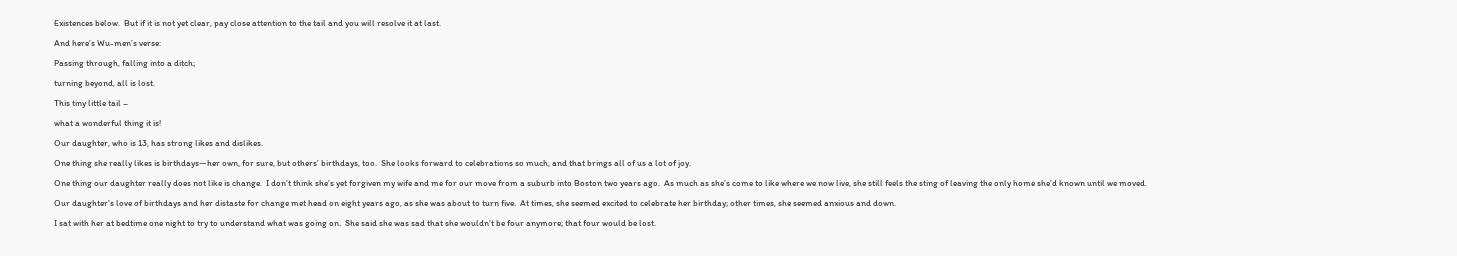Existences below.  But if it is not yet clear, pay close attention to the tail and you will resolve it at last.

And here’s Wu-men’s verse:

Passing through, falling into a ditch;

turning beyond, all is lost.

This tiny little tail –

what a wonderful thing it is!

Our daughter, who is 13, has strong likes and dislikes.

One thing she really likes is birthdays—her own, for sure, but others’ birthdays, too.  She looks forward to celebrations so much, and that brings all of us a lot of joy.

One thing our daughter really does not like is change.  I don’t think she’s yet forgiven my wife and me for our move from a suburb into Boston two years ago.  As much as she’s come to like where we now live, she still feels the sting of leaving the only home she’d known until we moved.

Our daughter’s love of birthdays and her distaste for change met head on eight years ago, as she was about to turn five.  At times, she seemed excited to celebrate her birthday; other times, she seemed anxious and down.

I sat with her at bedtime one night to try to understand what was going on.  She said she was sad that she wouldn’t be four anymore; that four would be lost.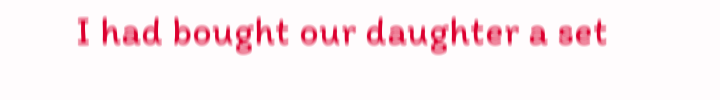I had bought our daughter a set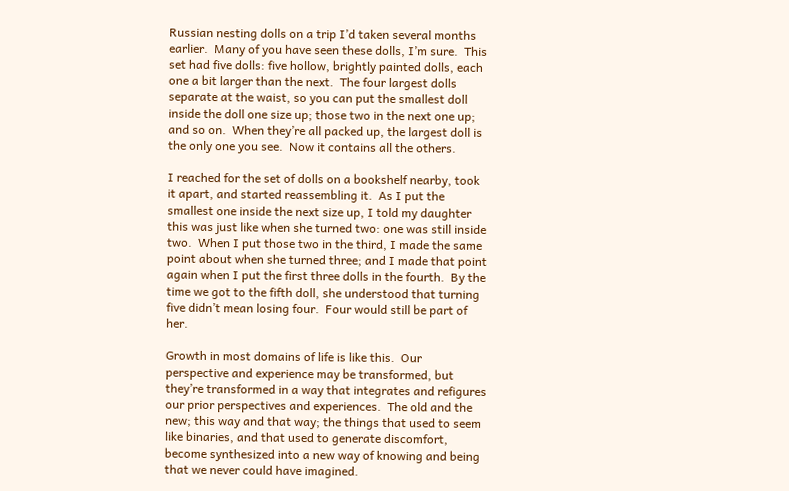Russian nesting dolls on a trip I’d taken several months earlier.  Many of you have seen these dolls, I’m sure.  This set had five dolls: five hollow, brightly painted dolls, each one a bit larger than the next.  The four largest dolls separate at the waist, so you can put the smallest doll inside the doll one size up; those two in the next one up; and so on.  When they’re all packed up, the largest doll is the only one you see.  Now it contains all the others.

I reached for the set of dolls on a bookshelf nearby, took it apart, and started reassembling it.  As I put the smallest one inside the next size up, I told my daughter this was just like when she turned two: one was still inside two.  When I put those two in the third, I made the same point about when she turned three; and I made that point again when I put the first three dolls in the fourth.  By the time we got to the fifth doll, she understood that turning five didn’t mean losing four.  Four would still be part of her.

Growth in most domains of life is like this.  Our perspective and experience may be transformed, but they’re transformed in a way that integrates and refigures our prior perspectives and experiences.  The old and the new; this way and that way; the things that used to seem like binaries, and that used to generate discomfort, become synthesized into a new way of knowing and being that we never could have imagined.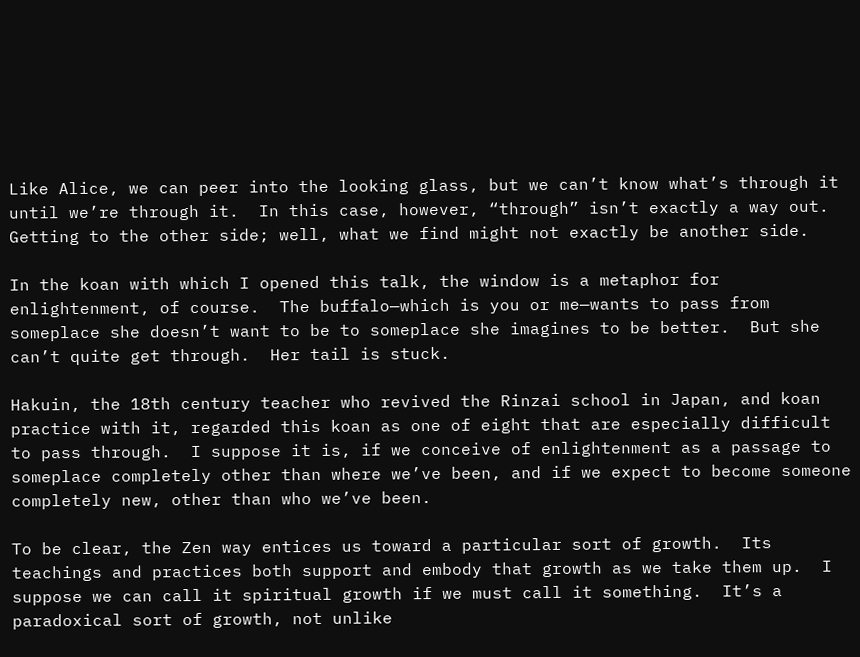Like Alice, we can peer into the looking glass, but we can’t know what’s through it until we’re through it.  In this case, however, “through” isn’t exactly a way out.  Getting to the other side; well, what we find might not exactly be another side.

In the koan with which I opened this talk, the window is a metaphor for enlightenment, of course.  The buffalo—which is you or me—wants to pass from someplace she doesn’t want to be to someplace she imagines to be better.  But she can’t quite get through.  Her tail is stuck.

Hakuin, the 18th century teacher who revived the Rinzai school in Japan, and koan practice with it, regarded this koan as one of eight that are especially difficult to pass through.  I suppose it is, if we conceive of enlightenment as a passage to someplace completely other than where we’ve been, and if we expect to become someone completely new, other than who we’ve been.

To be clear, the Zen way entices us toward a particular sort of growth.  Its teachings and practices both support and embody that growth as we take them up.  I suppose we can call it spiritual growth if we must call it something.  It’s a paradoxical sort of growth, not unlike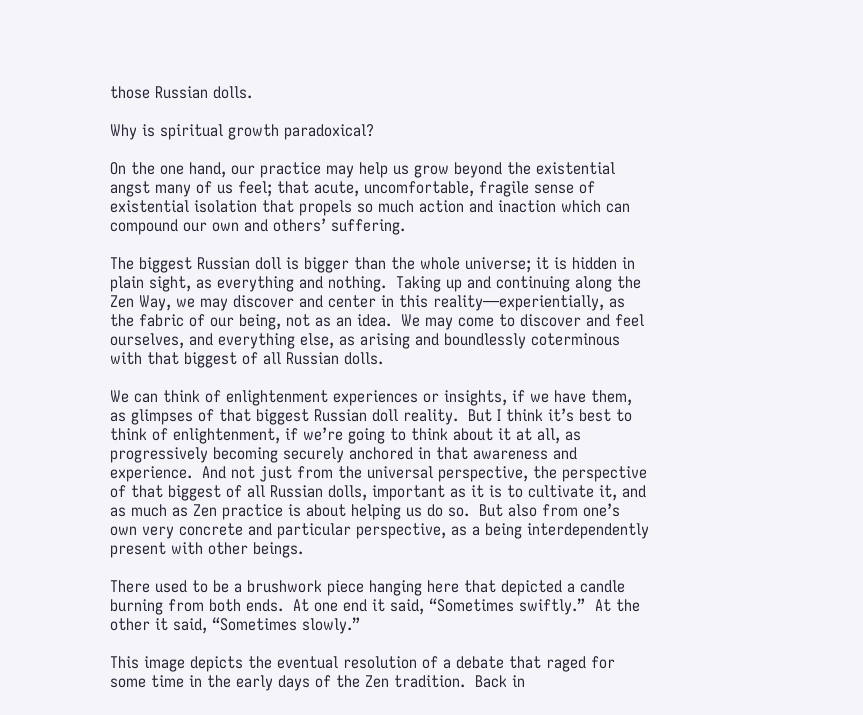those Russian dolls.

Why is spiritual growth paradoxical?

On the one hand, our practice may help us grow beyond the existential angst many of us feel; that acute, uncomfortable, fragile sense of existential isolation that propels so much action and inaction which can compound our own and others’ suffering.

The biggest Russian doll is bigger than the whole universe; it is hidden in plain sight, as everything and nothing.  Taking up and continuing along the Zen Way, we may discover and center in this reality—experientially, as the fabric of our being, not as an idea.  We may come to discover and feel ourselves, and everything else, as arising and boundlessly coterminous with that biggest of all Russian dolls.

We can think of enlightenment experiences or insights, if we have them, as glimpses of that biggest Russian doll reality.  But I think it’s best to think of enlightenment, if we’re going to think about it at all, as progressively becoming securely anchored in that awareness and experience.  And not just from the universal perspective, the perspective of that biggest of all Russian dolls, important as it is to cultivate it, and as much as Zen practice is about helping us do so.  But also from one’s own very concrete and particular perspective, as a being interdependently present with other beings.

There used to be a brushwork piece hanging here that depicted a candle burning from both ends.  At one end it said, “Sometimes swiftly.”  At the other it said, “Sometimes slowly.”

This image depicts the eventual resolution of a debate that raged for some time in the early days of the Zen tradition.  Back in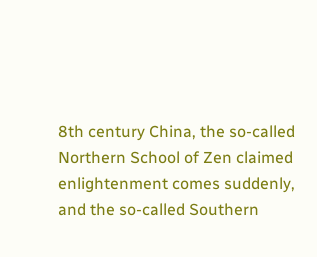8th century China, the so-called Northern School of Zen claimed enlightenment comes suddenly, and the so-called Southern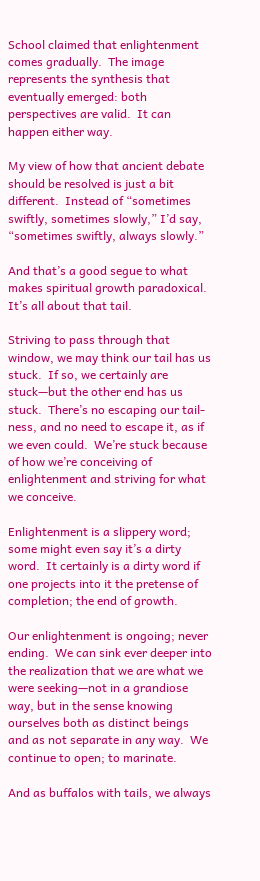School claimed that enlightenment comes gradually.  The image represents the synthesis that eventually emerged: both perspectives are valid.  It can happen either way.

My view of how that ancient debate should be resolved is just a bit different.  Instead of “sometimes swiftly, sometimes slowly,” I’d say, “sometimes swiftly, always slowly.”

And that’s a good segue to what makes spiritual growth paradoxical.  It’s all about that tail.

Striving to pass through that window, we may think our tail has us stuck.  If so, we certainly are stuck—but the other end has us stuck.  There’s no escaping our tail-ness, and no need to escape it, as if we even could.  We’re stuck because of how we’re conceiving of enlightenment and striving for what we conceive.

Enlightenment is a slippery word; some might even say it’s a dirty word.  It certainly is a dirty word if one projects into it the pretense of completion; the end of growth.

Our enlightenment is ongoing; never ending.  We can sink ever deeper into the realization that we are what we were seeking—not in a grandiose way, but in the sense knowing ourselves both as distinct beings and as not separate in any way.  We continue to open; to marinate.

And as buffalos with tails, we always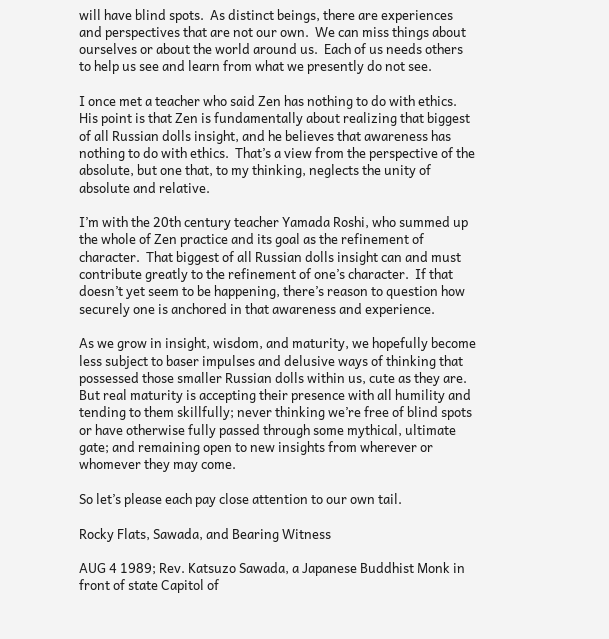will have blind spots.  As distinct beings, there are experiences and perspectives that are not our own.  We can miss things about ourselves or about the world around us.  Each of us needs others to help us see and learn from what we presently do not see.

I once met a teacher who said Zen has nothing to do with ethics.  His point is that Zen is fundamentally about realizing that biggest of all Russian dolls insight, and he believes that awareness has nothing to do with ethics.  That’s a view from the perspective of the absolute, but one that, to my thinking, neglects the unity of absolute and relative.

I’m with the 20th century teacher Yamada Roshi, who summed up the whole of Zen practice and its goal as the refinement of character.  That biggest of all Russian dolls insight can and must contribute greatly to the refinement of one’s character.  If that doesn’t yet seem to be happening, there’s reason to question how securely one is anchored in that awareness and experience.

As we grow in insight, wisdom, and maturity, we hopefully become less subject to baser impulses and delusive ways of thinking that possessed those smaller Russian dolls within us, cute as they are.  But real maturity is accepting their presence with all humility and tending to them skillfully; never thinking we’re free of blind spots or have otherwise fully passed through some mythical, ultimate gate; and remaining open to new insights from wherever or whomever they may come.

So let’s please each pay close attention to our own tail.

Rocky Flats, Sawada, and Bearing Witness

AUG 4 1989; Rev. Katsuzo Sawada, a Japanese Buddhist Monk in front of state Capitol of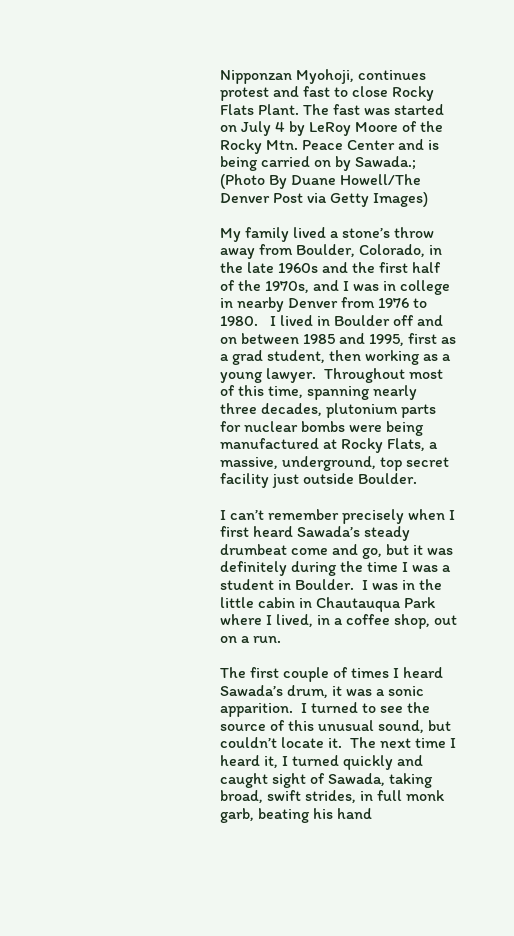Nipponzan Myohoji, continues protest and fast to close Rocky Flats Plant. The fast was started on July 4 by LeRoy Moore of the Rocky Mtn. Peace Center and is being carried on by Sawada.; (Photo By Duane Howell/The Denver Post via Getty Images)

My family lived a stone’s throw away from Boulder, Colorado, in the late 1960s and the first half of the 1970s, and I was in college in nearby Denver from 1976 to 1980.   I lived in Boulder off and on between 1985 and 1995, first as a grad student, then working as a young lawyer.  Throughout most of this time, spanning nearly three decades, plutonium parts for nuclear bombs were being manufactured at Rocky Flats, a massive, underground, top secret facility just outside Boulder.

I can’t remember precisely when I first heard Sawada’s steady drumbeat come and go, but it was definitely during the time I was a student in Boulder.  I was in the little cabin in Chautauqua Park where I lived, in a coffee shop, out on a run.

The first couple of times I heard Sawada’s drum, it was a sonic apparition.  I turned to see the source of this unusual sound, but couldn’t locate it.  The next time I heard it, I turned quickly and caught sight of Sawada, taking broad, swift strides, in full monk garb, beating his hand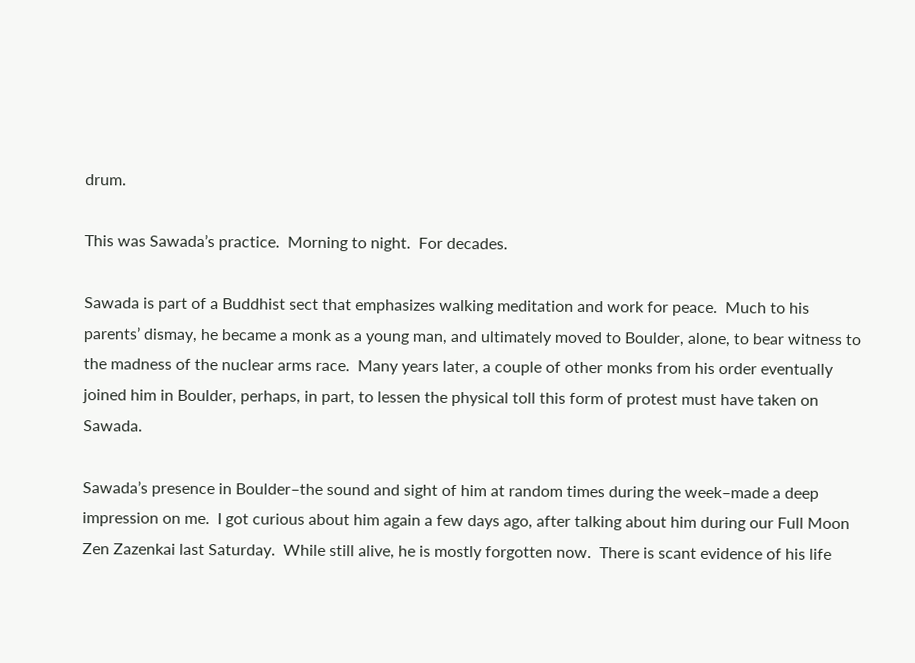drum.

This was Sawada’s practice.  Morning to night.  For decades.

Sawada is part of a Buddhist sect that emphasizes walking meditation and work for peace.  Much to his parents’ dismay, he became a monk as a young man, and ultimately moved to Boulder, alone, to bear witness to the madness of the nuclear arms race.  Many years later, a couple of other monks from his order eventually joined him in Boulder, perhaps, in part, to lessen the physical toll this form of protest must have taken on Sawada.

Sawada’s presence in Boulder–the sound and sight of him at random times during the week–made a deep impression on me.  I got curious about him again a few days ago, after talking about him during our Full Moon Zen Zazenkai last Saturday.  While still alive, he is mostly forgotten now.  There is scant evidence of his life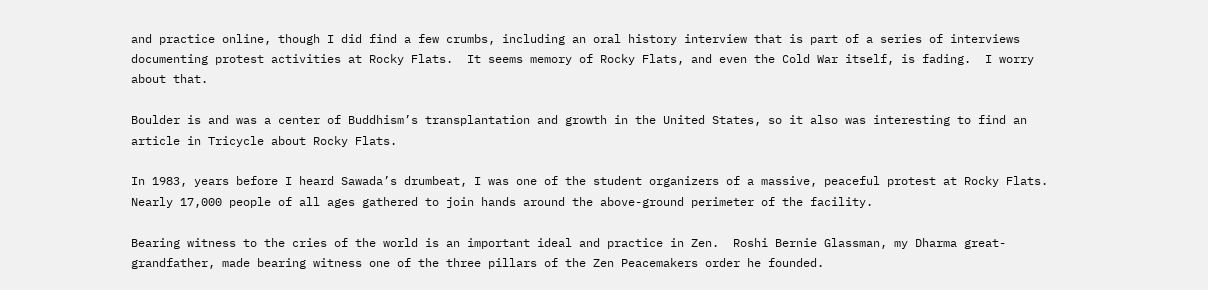and practice online, though I did find a few crumbs, including an oral history interview that is part of a series of interviews documenting protest activities at Rocky Flats.  It seems memory of Rocky Flats, and even the Cold War itself, is fading.  I worry about that.

Boulder is and was a center of Buddhism’s transplantation and growth in the United States, so it also was interesting to find an article in Tricycle about Rocky Flats.

In 1983, years before I heard Sawada’s drumbeat, I was one of the student organizers of a massive, peaceful protest at Rocky Flats.  Nearly 17,000 people of all ages gathered to join hands around the above-ground perimeter of the facility.

Bearing witness to the cries of the world is an important ideal and practice in Zen.  Roshi Bernie Glassman, my Dharma great-grandfather, made bearing witness one of the three pillars of the Zen Peacemakers order he founded.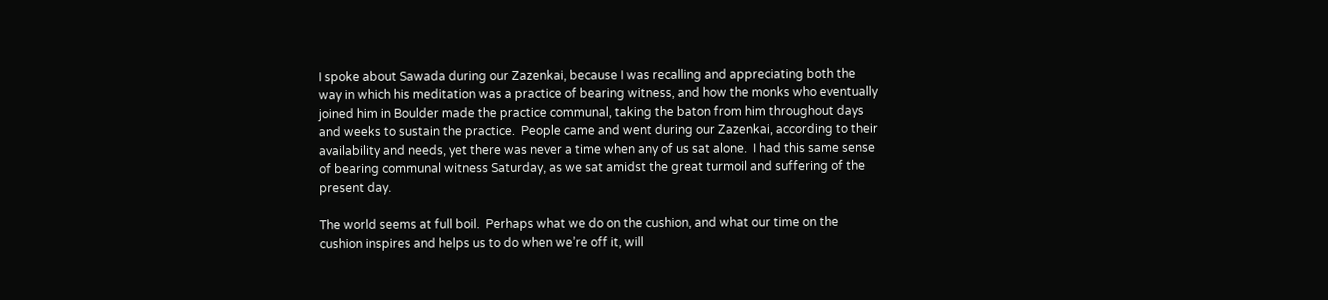I spoke about Sawada during our Zazenkai, because I was recalling and appreciating both the way in which his meditation was a practice of bearing witness, and how the monks who eventually joined him in Boulder made the practice communal, taking the baton from him throughout days and weeks to sustain the practice.  People came and went during our Zazenkai, according to their availability and needs, yet there was never a time when any of us sat alone.  I had this same sense of bearing communal witness Saturday, as we sat amidst the great turmoil and suffering of the present day.

The world seems at full boil.  Perhaps what we do on the cushion, and what our time on the cushion inspires and helps us to do when we’re off it, will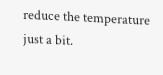reduce the temperature just a bit.